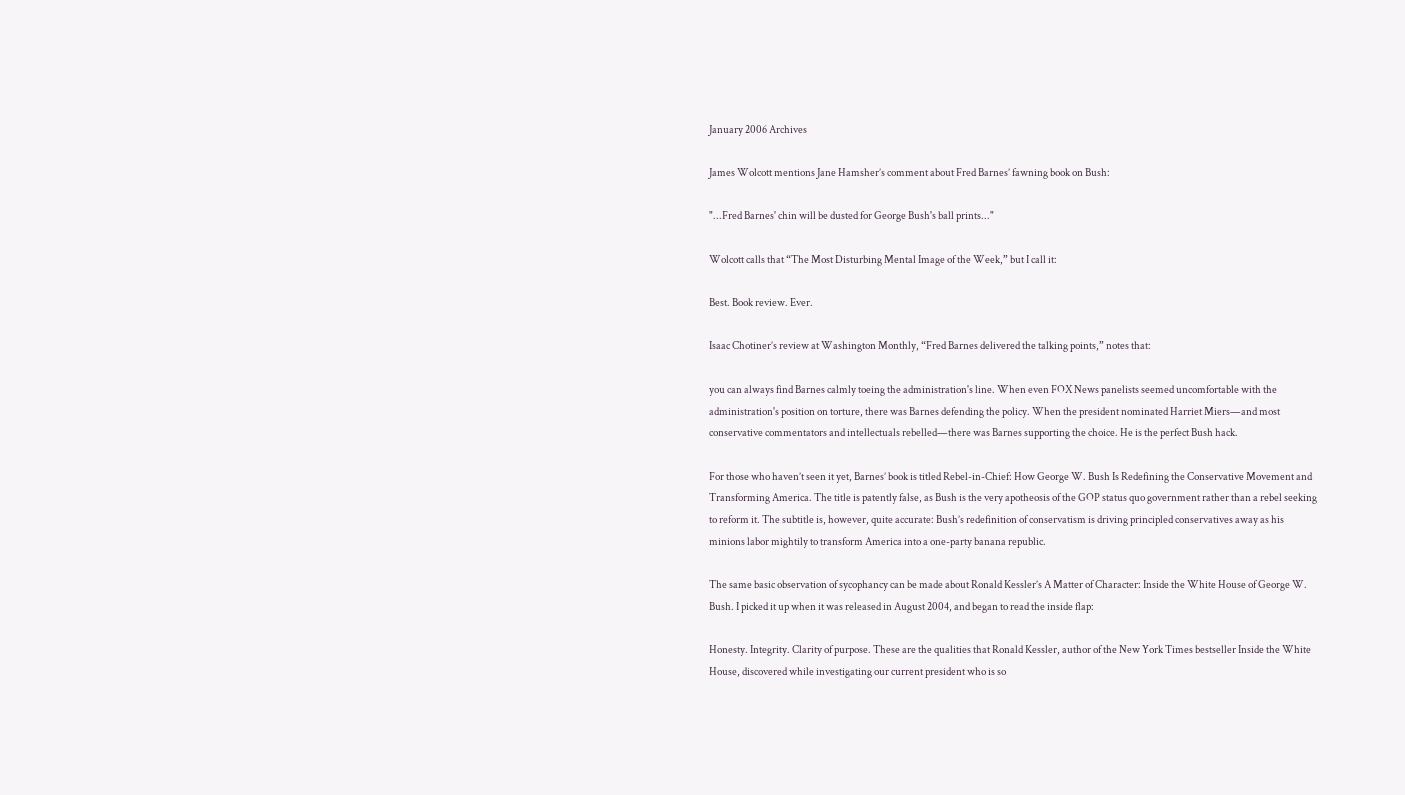January 2006 Archives

James Wolcott mentions Jane Hamsher’s comment about Fred Barnes’ fawning book on Bush:

"...Fred Barnes' chin will be dusted for George Bush's ball prints..."

Wolcott calls that “The Most Disturbing Mental Image of the Week,” but I call it:

Best. Book review. Ever.

Isaac Chotiner’s review at Washington Monthly, “Fred Barnes delivered the talking points,” notes that:

you can always find Barnes calmly toeing the administration's line. When even FOX News panelists seemed uncomfortable with the administration's position on torture, there was Barnes defending the policy. When the president nominated Harriet Miers—and most conservative commentators and intellectuals rebelled—there was Barnes supporting the choice. He is the perfect Bush hack.

For those who haven’t seen it yet, Barnes’ book is titled Rebel-in-Chief: How George W. Bush Is Redefining the Conservative Movement and Transforming America. The title is patently false, as Bush is the very apotheosis of the GOP status quo government rather than a rebel seeking to reform it. The subtitle is, however, quite accurate: Bush’s redefinition of conservatism is driving principled conservatives away as his minions labor mightily to transform America into a one-party banana republic.

The same basic observation of sycophancy can be made about Ronald Kessler’s A Matter of Character: Inside the White House of George W. Bush. I picked it up when it was released in August 2004, and began to read the inside flap:

Honesty. Integrity. Clarity of purpose. These are the qualities that Ronald Kessler, author of the New York Times bestseller Inside the White House, discovered while investigating our current president who is so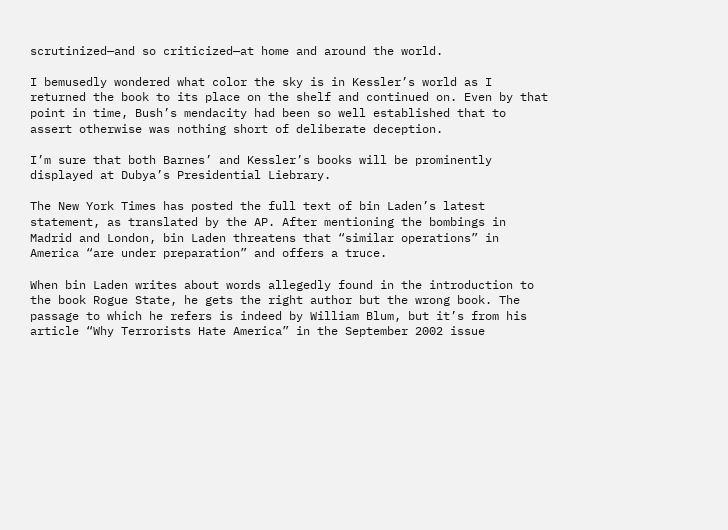scrutinized—and so criticized—at home and around the world.

I bemusedly wondered what color the sky is in Kessler’s world as I returned the book to its place on the shelf and continued on. Even by that point in time, Bush’s mendacity had been so well established that to assert otherwise was nothing short of deliberate deception.

I’m sure that both Barnes’ and Kessler’s books will be prominently displayed at Dubya’s Presidential Liebrary.

The New York Times has posted the full text of bin Laden’s latest statement, as translated by the AP. After mentioning the bombings in Madrid and London, bin Laden threatens that “similar operations” in America “are under preparation” and offers a truce.

When bin Laden writes about words allegedly found in the introduction to the book Rogue State, he gets the right author but the wrong book. The passage to which he refers is indeed by William Blum, but it’s from his article “Why Terrorists Hate America” in the September 2002 issue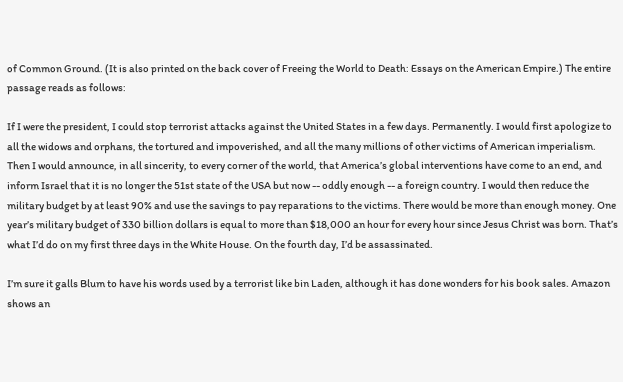of Common Ground. (It is also printed on the back cover of Freeing the World to Death: Essays on the American Empire.) The entire passage reads as follows:

If I were the president, I could stop terrorist attacks against the United States in a few days. Permanently. I would first apologize to all the widows and orphans, the tortured and impoverished, and all the many millions of other victims of American imperialism. Then I would announce, in all sincerity, to every corner of the world, that America’s global interventions have come to an end, and inform Israel that it is no longer the 51st state of the USA but now -- oddly enough -- a foreign country. I would then reduce the military budget by at least 90% and use the savings to pay reparations to the victims. There would be more than enough money. One year’s military budget of 330 billion dollars is equal to more than $18,000 an hour for every hour since Jesus Christ was born. That’s what I’d do on my first three days in the White House. On the fourth day, I’d be assassinated.

I’m sure it galls Blum to have his words used by a terrorist like bin Laden, although it has done wonders for his book sales. Amazon shows an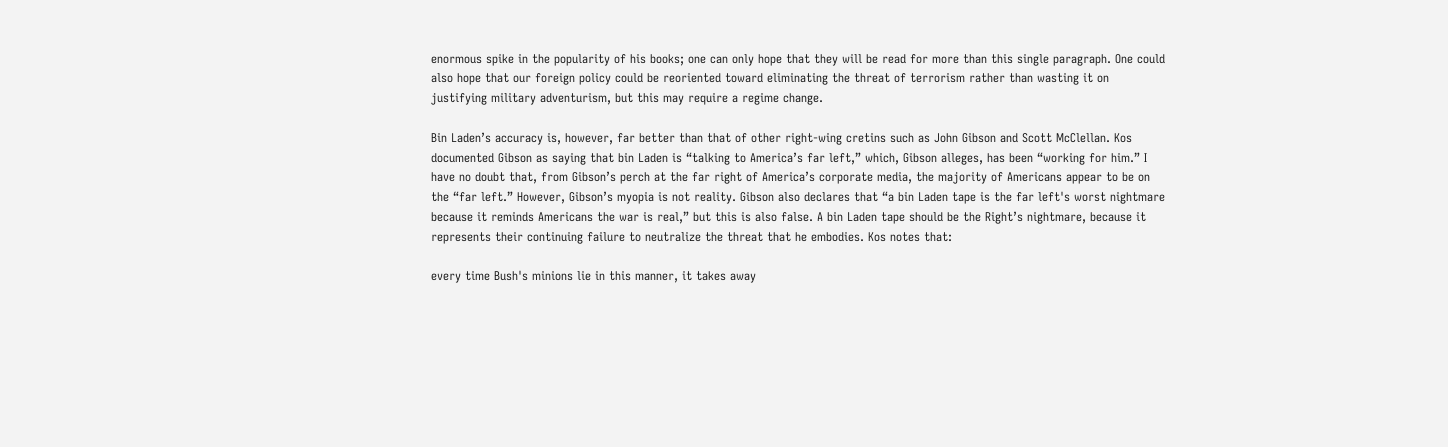enormous spike in the popularity of his books; one can only hope that they will be read for more than this single paragraph. One could also hope that our foreign policy could be reoriented toward eliminating the threat of terrorism rather than wasting it on justifying military adventurism, but this may require a regime change.

Bin Laden’s accuracy is, however, far better than that of other right-wing cretins such as John Gibson and Scott McClellan. Kos documented Gibson as saying that bin Laden is “talking to America’s far left,” which, Gibson alleges, has been “working for him.” I have no doubt that, from Gibson’s perch at the far right of America’s corporate media, the majority of Americans appear to be on the “far left.” However, Gibson’s myopia is not reality. Gibson also declares that “a bin Laden tape is the far left's worst nightmare because it reminds Americans the war is real,” but this is also false. A bin Laden tape should be the Right’s nightmare, because it represents their continuing failure to neutralize the threat that he embodies. Kos notes that:

every time Bush's minions lie in this manner, it takes away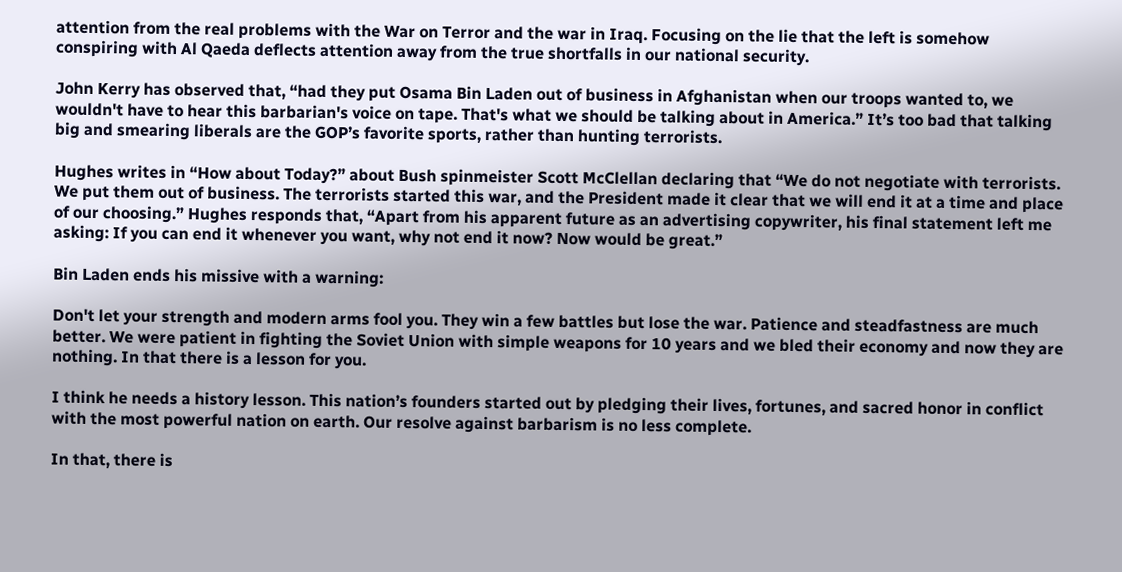attention from the real problems with the War on Terror and the war in Iraq. Focusing on the lie that the left is somehow conspiring with Al Qaeda deflects attention away from the true shortfalls in our national security.

John Kerry has observed that, “had they put Osama Bin Laden out of business in Afghanistan when our troops wanted to, we wouldn't have to hear this barbarian's voice on tape. That's what we should be talking about in America.” It’s too bad that talking big and smearing liberals are the GOP’s favorite sports, rather than hunting terrorists.

Hughes writes in “How about Today?” about Bush spinmeister Scott McClellan declaring that “We do not negotiate with terrorists. We put them out of business. The terrorists started this war, and the President made it clear that we will end it at a time and place of our choosing.” Hughes responds that, “Apart from his apparent future as an advertising copywriter, his final statement left me asking: If you can end it whenever you want, why not end it now? Now would be great.”

Bin Laden ends his missive with a warning:

Don't let your strength and modern arms fool you. They win a few battles but lose the war. Patience and steadfastness are much better. We were patient in fighting the Soviet Union with simple weapons for 10 years and we bled their economy and now they are nothing. In that there is a lesson for you.

I think he needs a history lesson. This nation’s founders started out by pledging their lives, fortunes, and sacred honor in conflict with the most powerful nation on earth. Our resolve against barbarism is no less complete.

In that, there is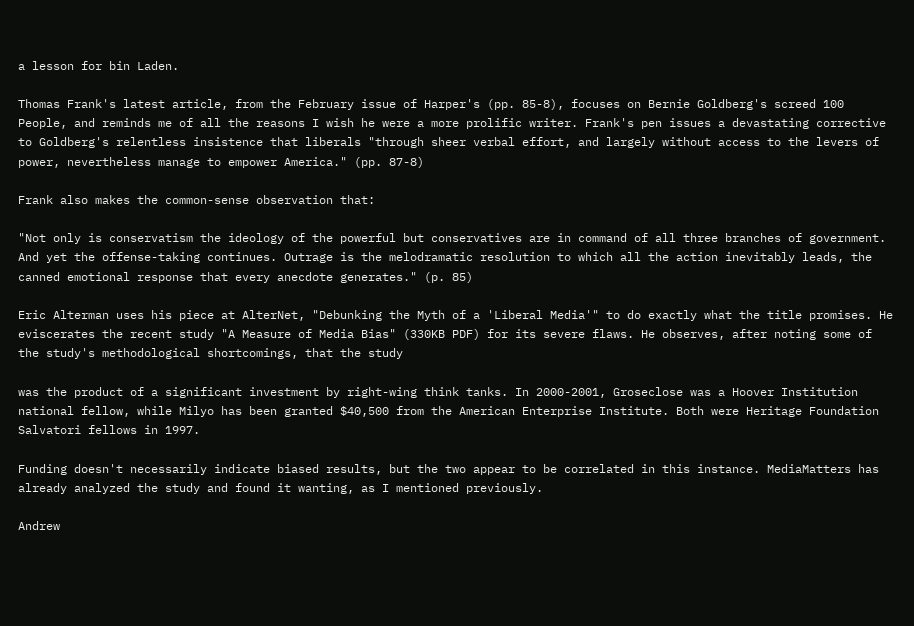a lesson for bin Laden.

Thomas Frank's latest article, from the February issue of Harper's (pp. 85-8), focuses on Bernie Goldberg's screed 100 People, and reminds me of all the reasons I wish he were a more prolific writer. Frank's pen issues a devastating corrective to Goldberg's relentless insistence that liberals "through sheer verbal effort, and largely without access to the levers of power, nevertheless manage to empower America." (pp. 87-8)

Frank also makes the common-sense observation that:

"Not only is conservatism the ideology of the powerful but conservatives are in command of all three branches of government. And yet the offense-taking continues. Outrage is the melodramatic resolution to which all the action inevitably leads, the canned emotional response that every anecdote generates." (p. 85)

Eric Alterman uses his piece at AlterNet, "Debunking the Myth of a 'Liberal Media'" to do exactly what the title promises. He eviscerates the recent study "A Measure of Media Bias" (330KB PDF) for its severe flaws. He observes, after noting some of the study's methodological shortcomings, that the study

was the product of a significant investment by right-wing think tanks. In 2000-2001, Groseclose was a Hoover Institution national fellow, while Milyo has been granted $40,500 from the American Enterprise Institute. Both were Heritage Foundation Salvatori fellows in 1997.

Funding doesn't necessarily indicate biased results, but the two appear to be correlated in this instance. MediaMatters has already analyzed the study and found it wanting, as I mentioned previously.

Andrew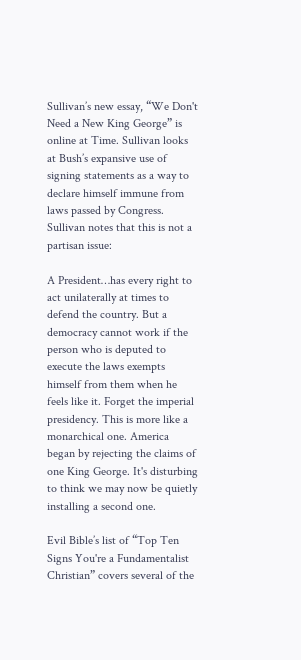Sullivan’s new essay, “We Don't Need a New King George” is online at Time. Sullivan looks at Bush’s expansive use of signing statements as a way to declare himself immune from laws passed by Congress. Sullivan notes that this is not a partisan issue:

A President…has every right to act unilaterally at times to defend the country. But a democracy cannot work if the person who is deputed to execute the laws exempts himself from them when he feels like it. Forget the imperial presidency. This is more like a monarchical one. America began by rejecting the claims of one King George. It's disturbing to think we may now be quietly installing a second one.

Evil Bible’s list of “Top Ten Signs You're a Fundamentalist Christian” covers several of the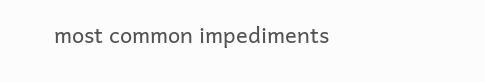most common impediments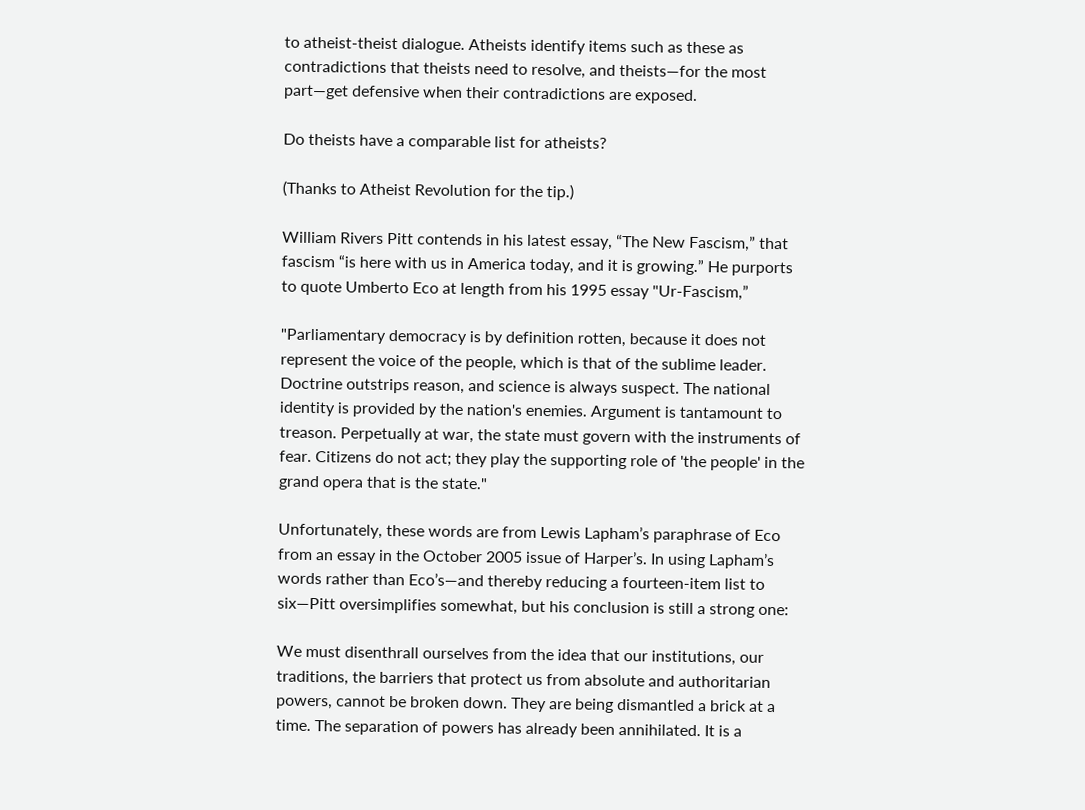to atheist-theist dialogue. Atheists identify items such as these as contradictions that theists need to resolve, and theists—for the most part—get defensive when their contradictions are exposed.

Do theists have a comparable list for atheists?

(Thanks to Atheist Revolution for the tip.)

William Rivers Pitt contends in his latest essay, “The New Fascism,” that fascism “is here with us in America today, and it is growing.” He purports to quote Umberto Eco at length from his 1995 essay "Ur-Fascism,”

"Parliamentary democracy is by definition rotten, because it does not represent the voice of the people, which is that of the sublime leader. Doctrine outstrips reason, and science is always suspect. The national identity is provided by the nation's enemies. Argument is tantamount to treason. Perpetually at war, the state must govern with the instruments of fear. Citizens do not act; they play the supporting role of 'the people' in the grand opera that is the state."

Unfortunately, these words are from Lewis Lapham’s paraphrase of Eco from an essay in the October 2005 issue of Harper’s. In using Lapham’s words rather than Eco’s—and thereby reducing a fourteen-item list to six—Pitt oversimplifies somewhat, but his conclusion is still a strong one:

We must disenthrall ourselves from the idea that our institutions, our traditions, the barriers that protect us from absolute and authoritarian powers, cannot be broken down. They are being dismantled a brick at a time. The separation of powers has already been annihilated. It is a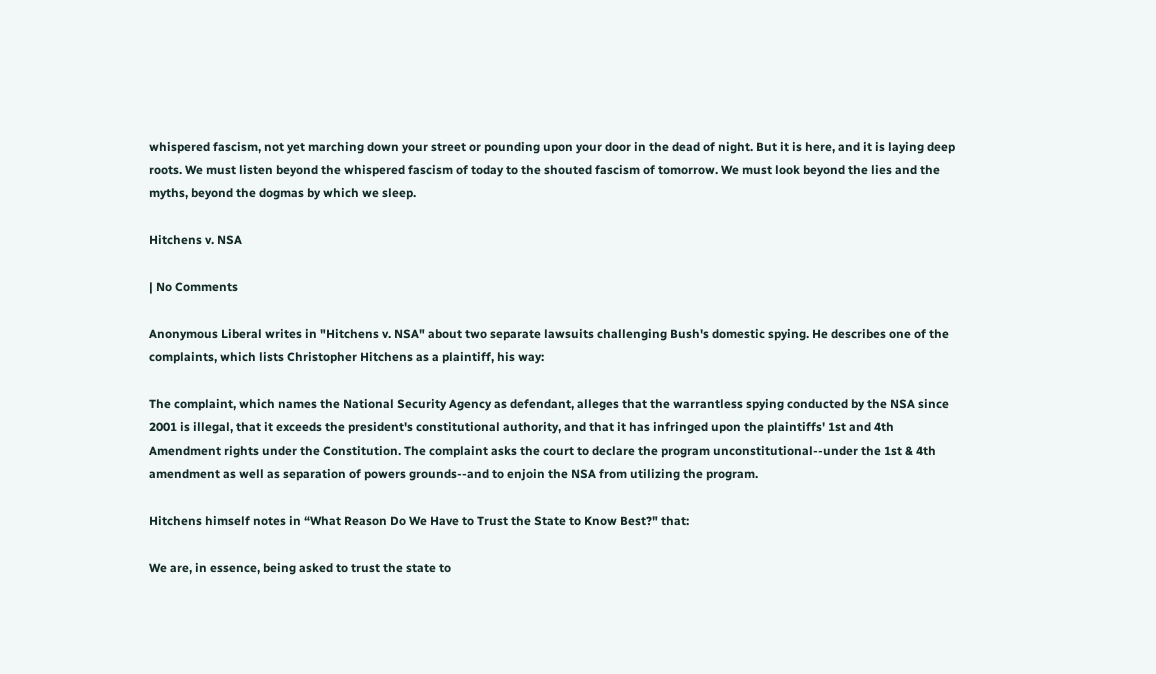whispered fascism, not yet marching down your street or pounding upon your door in the dead of night. But it is here, and it is laying deep roots. We must listen beyond the whispered fascism of today to the shouted fascism of tomorrow. We must look beyond the lies and the myths, beyond the dogmas by which we sleep.

Hitchens v. NSA

| No Comments

Anonymous Liberal writes in "Hitchens v. NSA" about two separate lawsuits challenging Bush's domestic spying. He describes one of the complaints, which lists Christopher Hitchens as a plaintiff, his way:

The complaint, which names the National Security Agency as defendant, alleges that the warrantless spying conducted by the NSA since 2001 is illegal, that it exceeds the president's constitutional authority, and that it has infringed upon the plaintiffs' 1st and 4th Amendment rights under the Constitution. The complaint asks the court to declare the program unconstitutional--under the 1st & 4th amendment as well as separation of powers grounds--and to enjoin the NSA from utilizing the program.

Hitchens himself notes in “What Reason Do We Have to Trust the State to Know Best?" that:

We are, in essence, being asked to trust the state to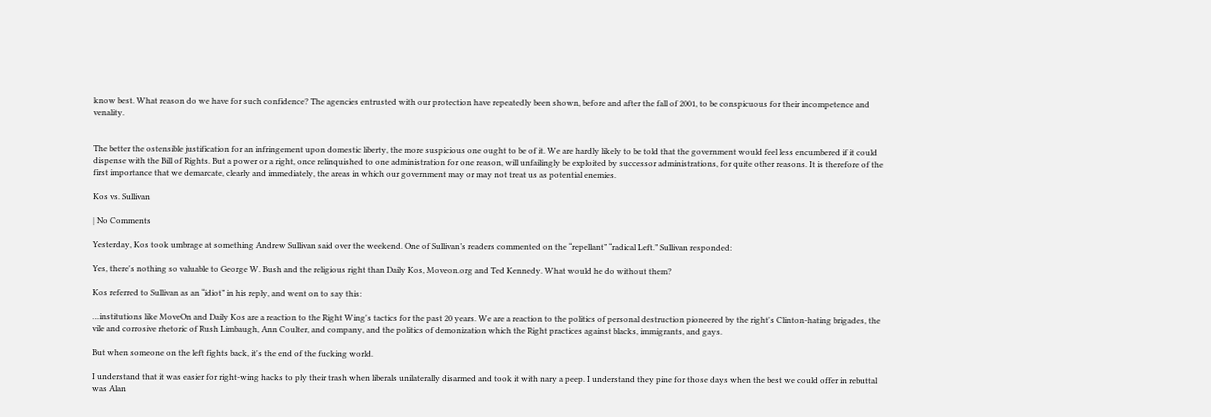know best. What reason do we have for such confidence? The agencies entrusted with our protection have repeatedly been shown, before and after the fall of 2001, to be conspicuous for their incompetence and venality.


The better the ostensible justification for an infringement upon domestic liberty, the more suspicious one ought to be of it. We are hardly likely to be told that the government would feel less encumbered if it could dispense with the Bill of Rights. But a power or a right, once relinquished to one administration for one reason, will unfailingly be exploited by successor administrations, for quite other reasons. It is therefore of the first importance that we demarcate, clearly and immediately, the areas in which our government may or may not treat us as potential enemies.

Kos vs. Sullivan

| No Comments

Yesterday, Kos took umbrage at something Andrew Sullivan said over the weekend. One of Sullivan’s readers commented on the “repellant” “radical Left.” Sullivan responded:

Yes, there's nothing so valuable to George W. Bush and the religious right than Daily Kos, Moveon.org and Ted Kennedy. What would he do without them?

Kos referred to Sullivan as an “idiot” in his reply, and went on to say this:

…institutions like MoveOn and Daily Kos are a reaction to the Right Wing's tactics for the past 20 years. We are a reaction to the politics of personal destruction pioneered by the right's Clinton-hating brigades, the vile and corrosive rhetoric of Rush Limbaugh, Ann Coulter, and company, and the politics of demonization which the Right practices against blacks, immigrants, and gays.

But when someone on the left fights back, it's the end of the fucking world.

I understand that it was easier for right-wing hacks to ply their trash when liberals unilaterally disarmed and took it with nary a peep. I understand they pine for those days when the best we could offer in rebuttal was Alan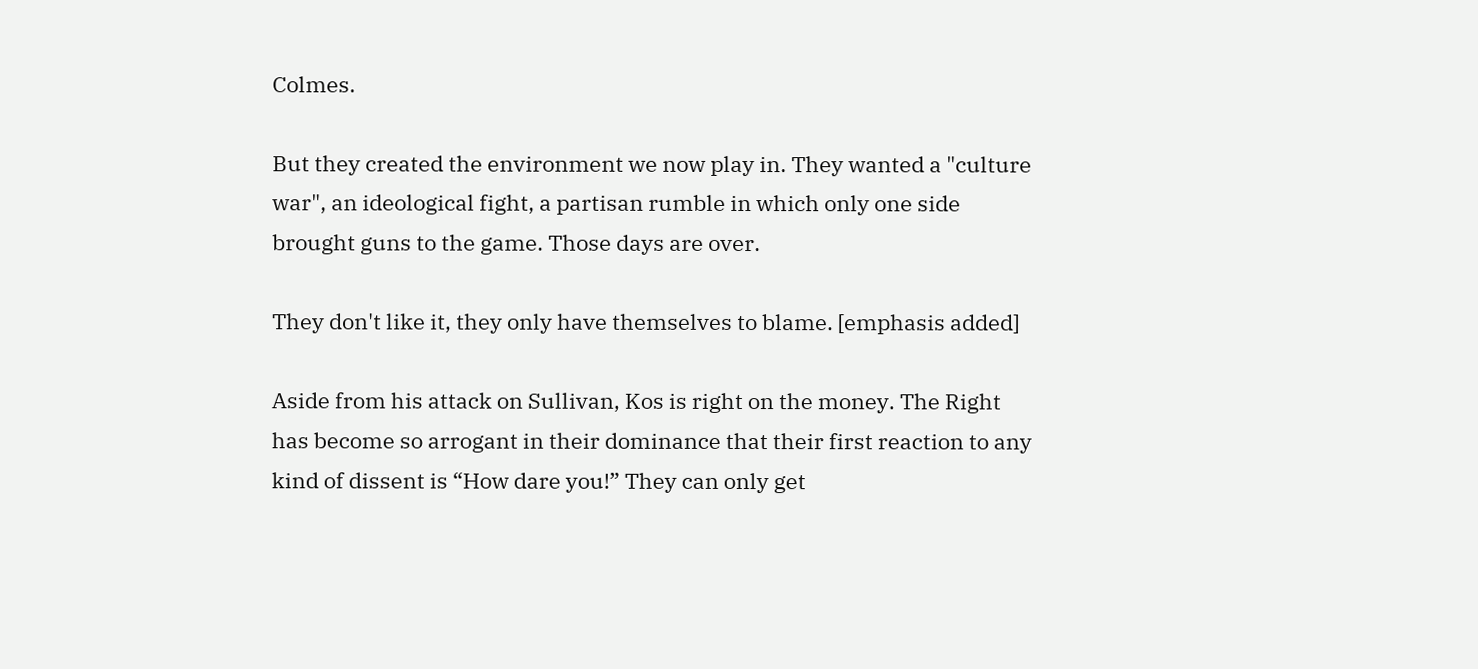Colmes.

But they created the environment we now play in. They wanted a "culture war", an ideological fight, a partisan rumble in which only one side brought guns to the game. Those days are over.

They don't like it, they only have themselves to blame. [emphasis added]

Aside from his attack on Sullivan, Kos is right on the money. The Right has become so arrogant in their dominance that their first reaction to any kind of dissent is “How dare you!” They can only get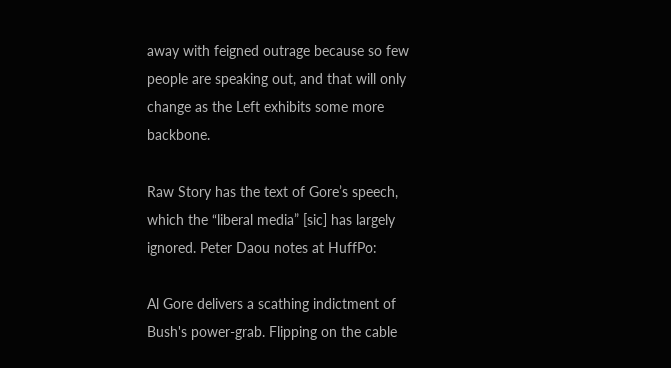away with feigned outrage because so few people are speaking out, and that will only change as the Left exhibits some more backbone.

Raw Story has the text of Gore’s speech, which the “liberal media” [sic] has largely ignored. Peter Daou notes at HuffPo:

Al Gore delivers a scathing indictment of Bush's power-grab. Flipping on the cable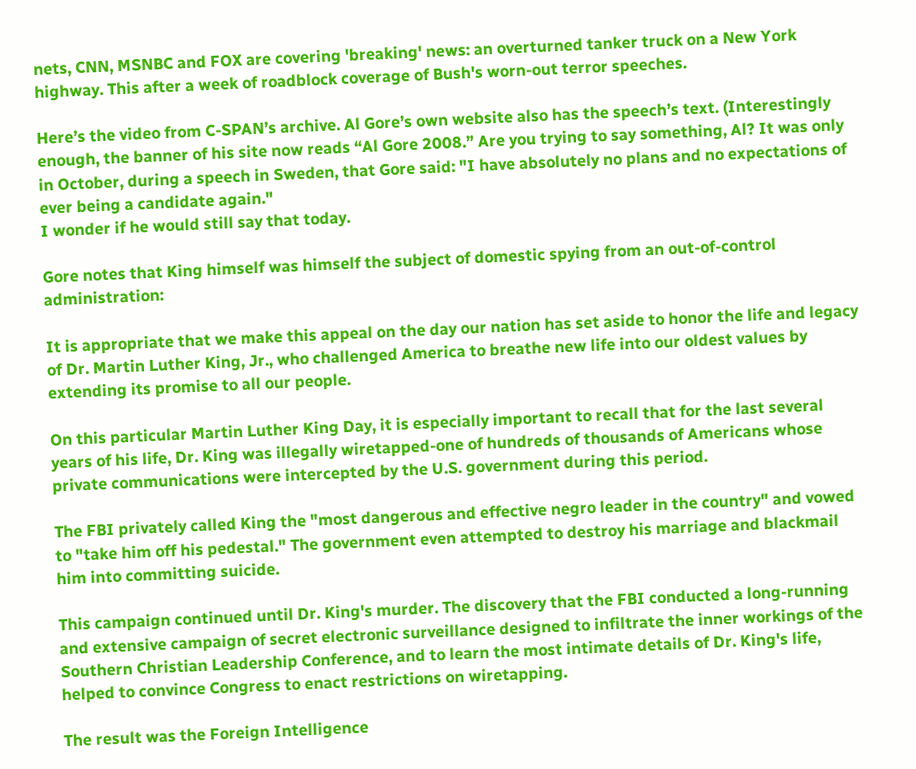nets, CNN, MSNBC and FOX are covering 'breaking' news: an overturned tanker truck on a New York highway. This after a week of roadblock coverage of Bush's worn-out terror speeches.

Here’s the video from C-SPAN’s archive. Al Gore’s own website also has the speech’s text. (Interestingly enough, the banner of his site now reads “Al Gore 2008.” Are you trying to say something, Al? It was only in October, during a speech in Sweden, that Gore said: "I have absolutely no plans and no expectations of ever being a candidate again."
I wonder if he would still say that today.

Gore notes that King himself was himself the subject of domestic spying from an out-of-control administration:

It is appropriate that we make this appeal on the day our nation has set aside to honor the life and legacy of Dr. Martin Luther King, Jr., who challenged America to breathe new life into our oldest values by extending its promise to all our people.

On this particular Martin Luther King Day, it is especially important to recall that for the last several years of his life, Dr. King was illegally wiretapped-one of hundreds of thousands of Americans whose private communications were intercepted by the U.S. government during this period.

The FBI privately called King the "most dangerous and effective negro leader in the country" and vowed to "take him off his pedestal." The government even attempted to destroy his marriage and blackmail him into committing suicide.

This campaign continued until Dr. King's murder. The discovery that the FBI conducted a long-running and extensive campaign of secret electronic surveillance designed to infiltrate the inner workings of the Southern Christian Leadership Conference, and to learn the most intimate details of Dr. King's life, helped to convince Congress to enact restrictions on wiretapping.

The result was the Foreign Intelligence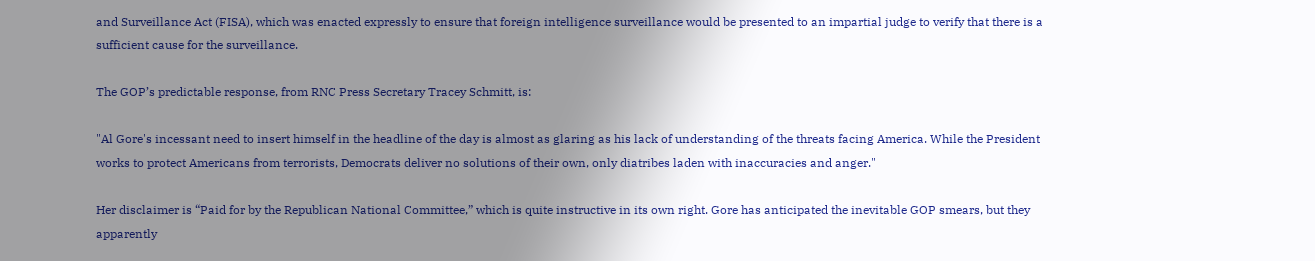and Surveillance Act (FISA), which was enacted expressly to ensure that foreign intelligence surveillance would be presented to an impartial judge to verify that there is a sufficient cause for the surveillance.

The GOP’s predictable response, from RNC Press Secretary Tracey Schmitt, is:

"Al Gore's incessant need to insert himself in the headline of the day is almost as glaring as his lack of understanding of the threats facing America. While the President works to protect Americans from terrorists, Democrats deliver no solutions of their own, only diatribes laden with inaccuracies and anger."

Her disclaimer is “Paid for by the Republican National Committee,” which is quite instructive in its own right. Gore has anticipated the inevitable GOP smears, but they apparently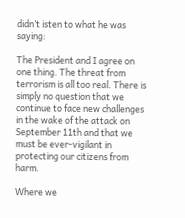didn’t isten to what he was saying:

The President and I agree on one thing. The threat from terrorism is all too real. There is simply no question that we continue to face new challenges in the wake of the attack on September 11th and that we must be ever-vigilant in protecting our citizens from harm.

Where we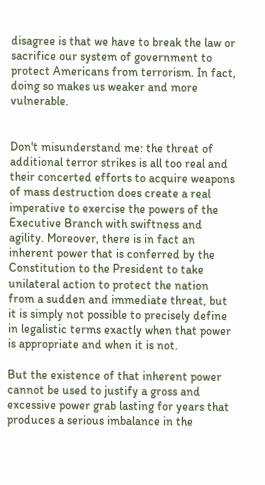disagree is that we have to break the law or sacrifice our system of government to protect Americans from terrorism. In fact, doing so makes us weaker and more vulnerable.


Don't misunderstand me: the threat of additional terror strikes is all too real and their concerted efforts to acquire weapons of mass destruction does create a real imperative to exercise the powers of the Executive Branch with swiftness and agility. Moreover, there is in fact an inherent power that is conferred by the Constitution to the President to take unilateral action to protect the nation from a sudden and immediate threat, but it is simply not possible to precisely define in legalistic terms exactly when that power is appropriate and when it is not.

But the existence of that inherent power cannot be used to justify a gross and excessive power grab lasting for years that produces a serious imbalance in the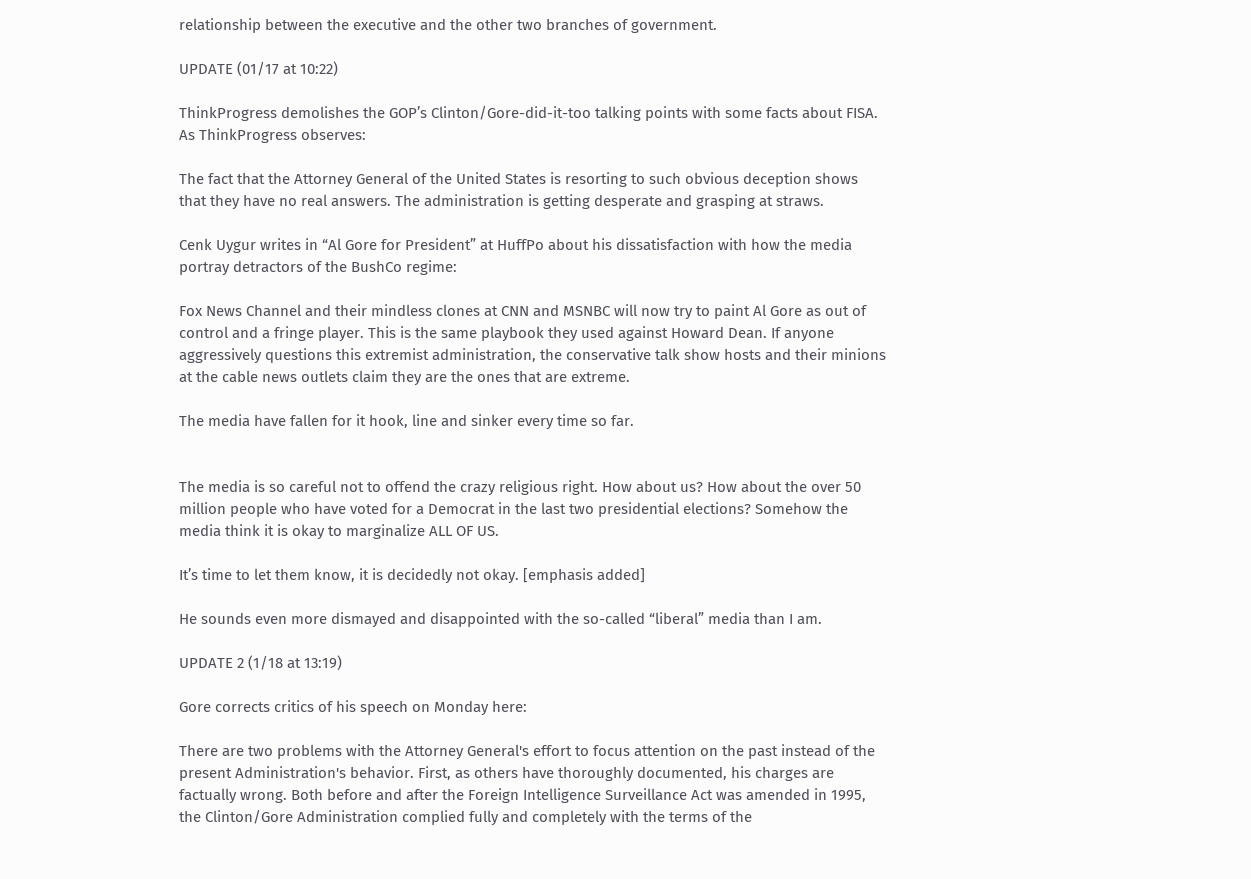relationship between the executive and the other two branches of government.

UPDATE (01/17 at 10:22)

ThinkProgress demolishes the GOP’s Clinton/Gore-did-it-too talking points with some facts about FISA. As ThinkProgress observes:

The fact that the Attorney General of the United States is resorting to such obvious deception shows that they have no real answers. The administration is getting desperate and grasping at straws.

Cenk Uygur writes in “Al Gore for President” at HuffPo about his dissatisfaction with how the media portray detractors of the BushCo regime:

Fox News Channel and their mindless clones at CNN and MSNBC will now try to paint Al Gore as out of control and a fringe player. This is the same playbook they used against Howard Dean. If anyone aggressively questions this extremist administration, the conservative talk show hosts and their minions at the cable news outlets claim they are the ones that are extreme.

The media have fallen for it hook, line and sinker every time so far.


The media is so careful not to offend the crazy religious right. How about us? How about the over 50 million people who have voted for a Democrat in the last two presidential elections? Somehow the media think it is okay to marginalize ALL OF US.

It’s time to let them know, it is decidedly not okay. [emphasis added]

He sounds even more dismayed and disappointed with the so-called “liberal” media than I am.

UPDATE 2 (1/18 at 13:19)

Gore corrects critics of his speech on Monday here:

There are two problems with the Attorney General's effort to focus attention on the past instead of the present Administration's behavior. First, as others have thoroughly documented, his charges are factually wrong. Both before and after the Foreign Intelligence Surveillance Act was amended in 1995, the Clinton/Gore Administration complied fully and completely with the terms of the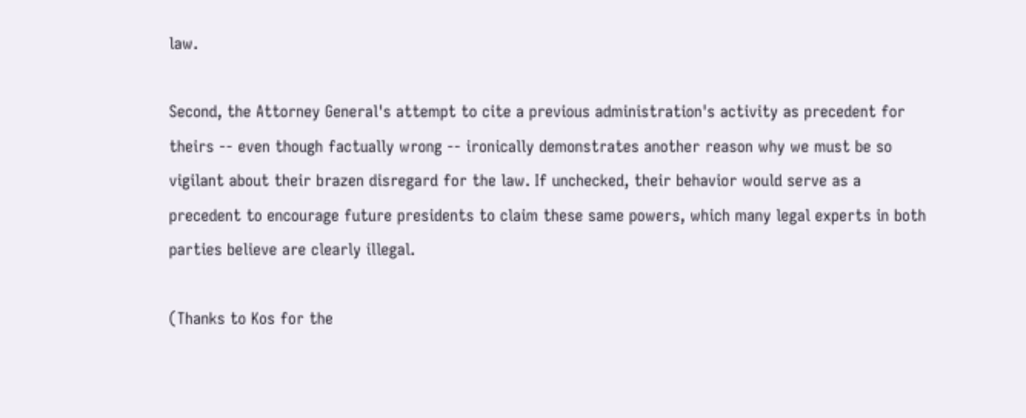law.

Second, the Attorney General's attempt to cite a previous administration's activity as precedent for theirs -- even though factually wrong -- ironically demonstrates another reason why we must be so vigilant about their brazen disregard for the law. If unchecked, their behavior would serve as a precedent to encourage future presidents to claim these same powers, which many legal experts in both parties believe are clearly illegal.

(Thanks to Kos for the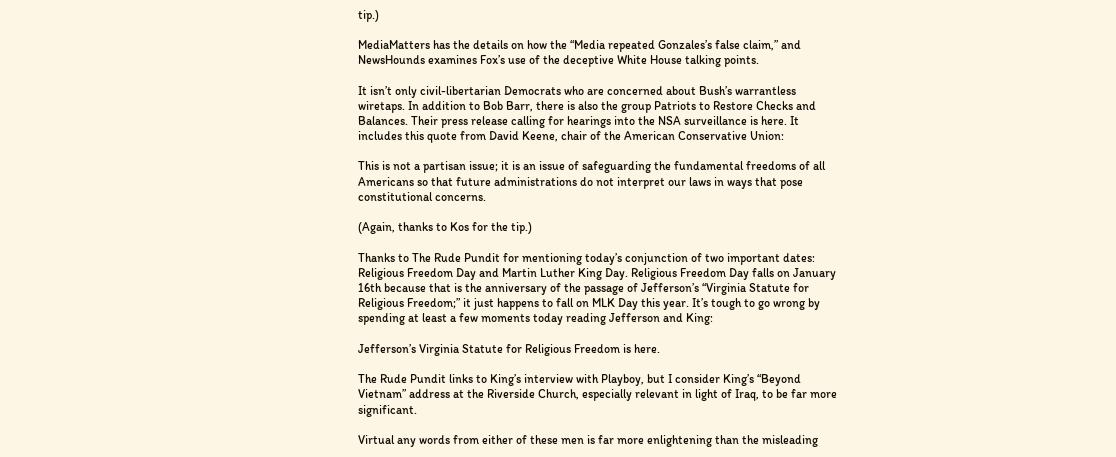tip.)

MediaMatters has the details on how the “Media repeated Gonzales’s false claim,” and NewsHounds examines Fox’s use of the deceptive White House talking points.

It isn’t only civil-libertarian Democrats who are concerned about Bush’s warrantless wiretaps. In addition to Bob Barr, there is also the group Patriots to Restore Checks and Balances. Their press release calling for hearings into the NSA surveillance is here. It includes this quote from David Keene, chair of the American Conservative Union:

This is not a partisan issue; it is an issue of safeguarding the fundamental freedoms of all Americans so that future administrations do not interpret our laws in ways that pose constitutional concerns.

(Again, thanks to Kos for the tip.)

Thanks to The Rude Pundit for mentioning today’s conjunction of two important dates: Religious Freedom Day and Martin Luther King Day. Religious Freedom Day falls on January 16th because that is the anniversary of the passage of Jefferson’s “Virginia Statute for Religious Freedom;” it just happens to fall on MLK Day this year. It’s tough to go wrong by spending at least a few moments today reading Jefferson and King:

Jefferson’s Virginia Statute for Religious Freedom is here.

The Rude Pundit links to King’s interview with Playboy, but I consider King’s “Beyond Vietnam” address at the Riverside Church, especially relevant in light of Iraq, to be far more significant.

Virtual any words from either of these men is far more enlightening than the misleading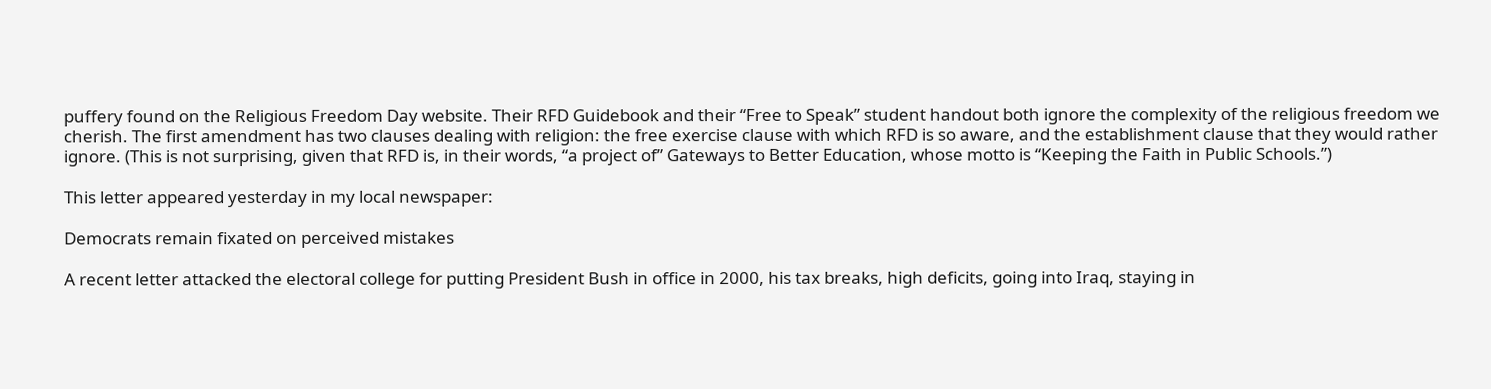puffery found on the Religious Freedom Day website. Their RFD Guidebook and their “Free to Speak” student handout both ignore the complexity of the religious freedom we cherish. The first amendment has two clauses dealing with religion: the free exercise clause with which RFD is so aware, and the establishment clause that they would rather ignore. (This is not surprising, given that RFD is, in their words, “a project of” Gateways to Better Education, whose motto is “Keeping the Faith in Public Schools.”)

This letter appeared yesterday in my local newspaper:

Democrats remain fixated on perceived mistakes

A recent letter attacked the electoral college for putting President Bush in office in 2000, his tax breaks, high deficits, going into Iraq, staying in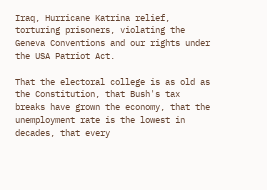Iraq, Hurricane Katrina relief, torturing prisoners, violating the Geneva Conventions and our rights under the USA Patriot Act.

That the electoral college is as old as the Constitution, that Bush's tax breaks have grown the economy, that the unemployment rate is the lowest in decades, that every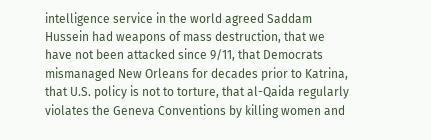intelligence service in the world agreed Saddam Hussein had weapons of mass destruction, that we have not been attacked since 9/11, that Democrats mismanaged New Orleans for decades prior to Katrina, that U.S. policy is not to torture, that al-Qaida regularly violates the Geneva Conventions by killing women and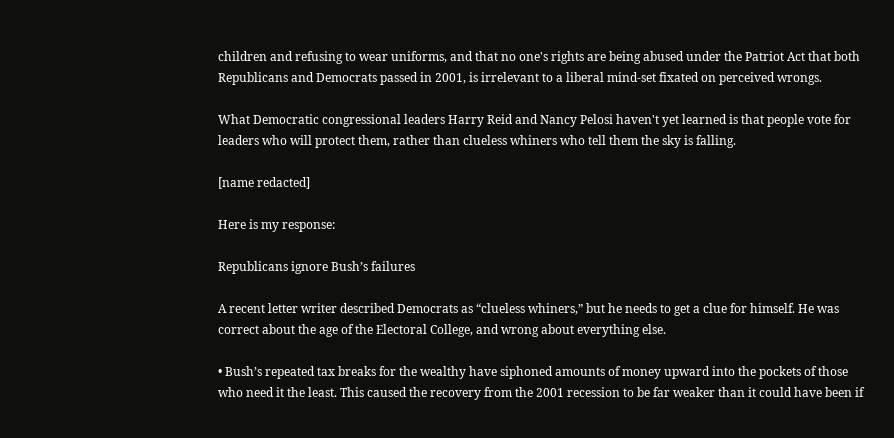children and refusing to wear uniforms, and that no one's rights are being abused under the Patriot Act that both Republicans and Democrats passed in 2001, is irrelevant to a liberal mind-set fixated on perceived wrongs.

What Democratic congressional leaders Harry Reid and Nancy Pelosi haven't yet learned is that people vote for leaders who will protect them, rather than clueless whiners who tell them the sky is falling.

[name redacted]

Here is my response:

Republicans ignore Bush’s failures

A recent letter writer described Democrats as “clueless whiners,” but he needs to get a clue for himself. He was correct about the age of the Electoral College, and wrong about everything else.

• Bush’s repeated tax breaks for the wealthy have siphoned amounts of money upward into the pockets of those who need it the least. This caused the recovery from the 2001 recession to be far weaker than it could have been if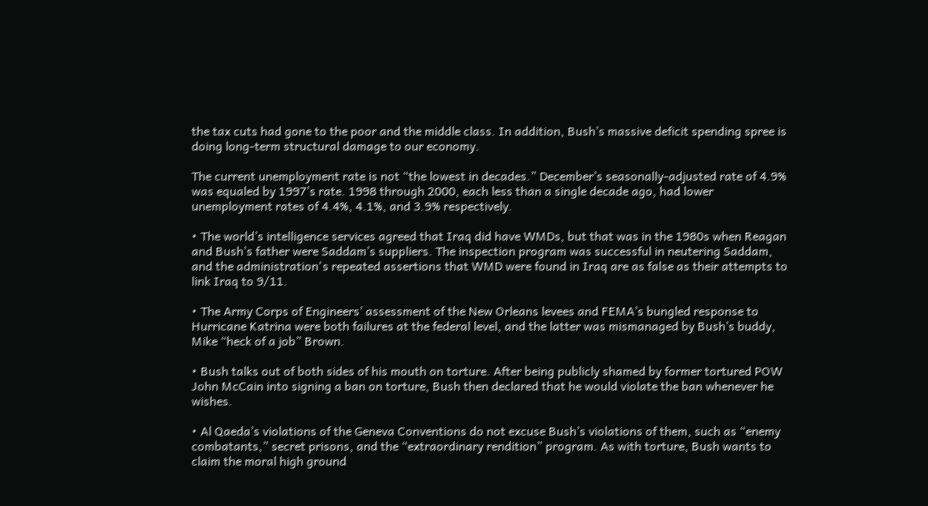the tax cuts had gone to the poor and the middle class. In addition, Bush’s massive deficit spending spree is doing long-term structural damage to our economy.

The current unemployment rate is not “the lowest in decades.” December’s seasonally-adjusted rate of 4.9% was equaled by 1997’s rate. 1998 through 2000, each less than a single decade ago, had lower unemployment rates of 4.4%, 4.1%, and 3.9% respectively.

• The world’s intelligence services agreed that Iraq did have WMDs, but that was in the 1980s when Reagan and Bush’s father were Saddam’s suppliers. The inspection program was successful in neutering Saddam, and the administration's repeated assertions that WMD were found in Iraq are as false as their attempts to link Iraq to 9/11.

• The Army Corps of Engineers’ assessment of the New Orleans levees and FEMA’s bungled response to Hurricane Katrina were both failures at the federal level, and the latter was mismanaged by Bush’s buddy, Mike “heck of a job” Brown.

• Bush talks out of both sides of his mouth on torture. After being publicly shamed by former tortured POW John McCain into signing a ban on torture, Bush then declared that he would violate the ban whenever he wishes.

• Al Qaeda’s violations of the Geneva Conventions do not excuse Bush’s violations of them, such as “enemy combatants,” secret prisons, and the “extraordinary rendition” program. As with torture, Bush wants to claim the moral high ground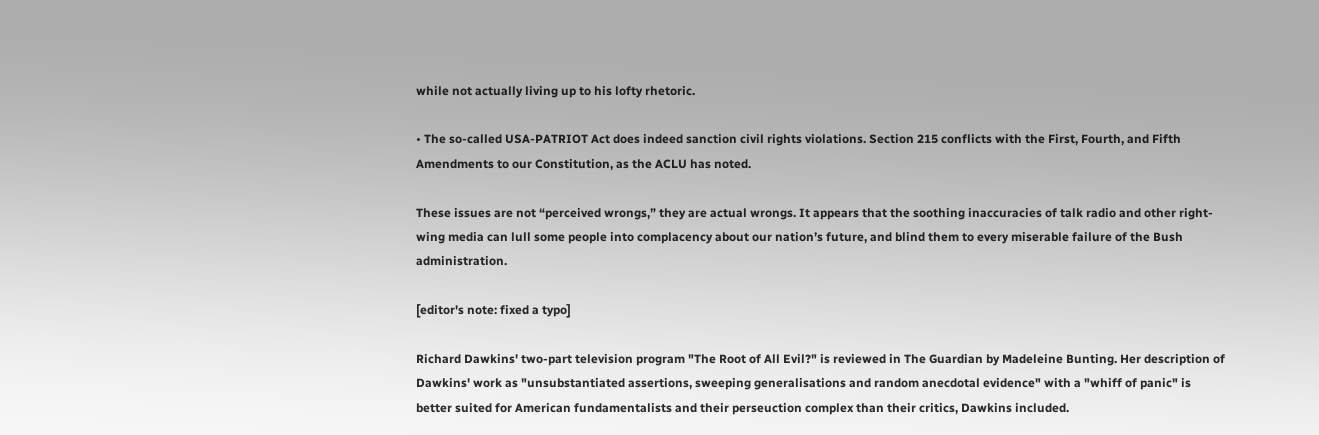while not actually living up to his lofty rhetoric.

• The so-called USA-PATRIOT Act does indeed sanction civil rights violations. Section 215 conflicts with the First, Fourth, and Fifth Amendments to our Constitution, as the ACLU has noted.

These issues are not “perceived wrongs,” they are actual wrongs. It appears that the soothing inaccuracies of talk radio and other right-wing media can lull some people into complacency about our nation’s future, and blind them to every miserable failure of the Bush administration.

[editor's note: fixed a typo]

Richard Dawkins' two-part television program "The Root of All Evil?" is reviewed in The Guardian by Madeleine Bunting. Her description of Dawkins' work as "unsubstantiated assertions, sweeping generalisations and random anecdotal evidence" with a "whiff of panic" is better suited for American fundamentalists and their perseuction complex than their critics, Dawkins included.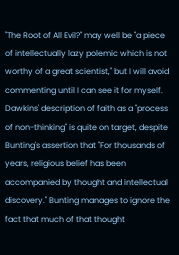"The Root of All Evil?" may well be "a piece of intellectually lazy polemic which is not worthy of a great scientist," but I will avoid commenting until I can see it for myself. Dawkins' description of faith as a "process of non-thinking" is quite on target, despite Bunting's assertion that "For thousands of years, religious belief has been accompanied by thought and intellectual discovery." Bunting manages to ignore the fact that much of that thought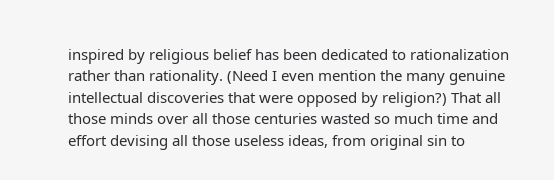inspired by religious belief has been dedicated to rationalization rather than rationality. (Need I even mention the many genuine intellectual discoveries that were opposed by religion?) That all those minds over all those centuries wasted so much time and effort devising all those useless ideas, from original sin to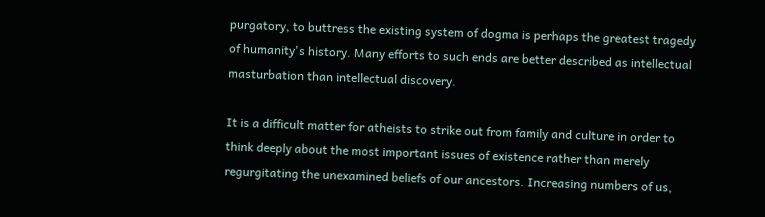purgatory, to buttress the existing system of dogma is perhaps the greatest tragedy of humanity's history. Many efforts to such ends are better described as intellectual masturbation than intellectual discovery.

It is a difficult matter for atheists to strike out from family and culture in order to think deeply about the most important issues of existence rather than merely regurgitating the unexamined beliefs of our ancestors. Increasing numbers of us,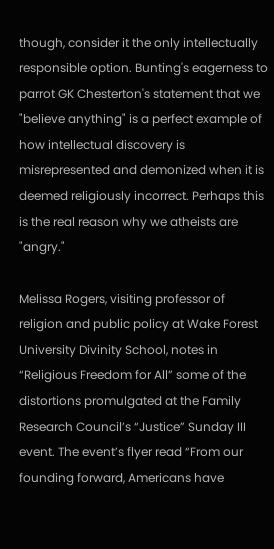though, consider it the only intellectually responsible option. Bunting's eagerness to parrot GK Chesterton's statement that we "believe anything" is a perfect example of how intellectual discovery is misrepresented and demonized when it is deemed religiously incorrect. Perhaps this is the real reason why we atheists are "angry."

Melissa Rogers, visiting professor of religion and public policy at Wake Forest University Divinity School, notes in “Religious Freedom for All” some of the distortions promulgated at the Family Research Council’s “Justice” Sunday III event. The event’s flyer read “From our founding forward, Americans have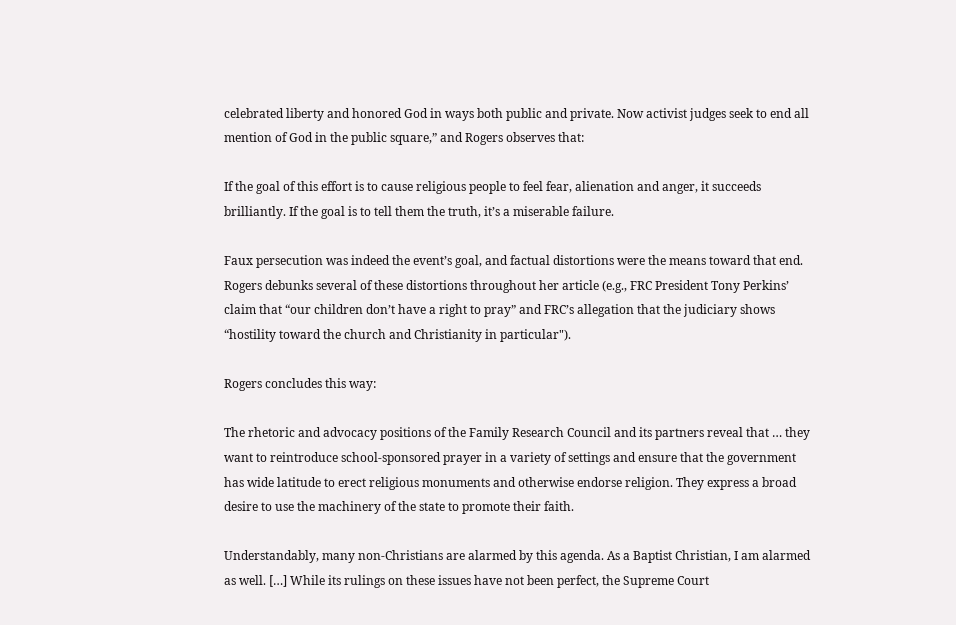celebrated liberty and honored God in ways both public and private. Now activist judges seek to end all mention of God in the public square,” and Rogers observes that:

If the goal of this effort is to cause religious people to feel fear, alienation and anger, it succeeds brilliantly. If the goal is to tell them the truth, it’s a miserable failure.

Faux persecution was indeed the event’s goal, and factual distortions were the means toward that end. Rogers debunks several of these distortions throughout her article (e.g., FRC President Tony Perkins’ claim that “our children don’t have a right to pray” and FRC’s allegation that the judiciary shows “hostility toward the church and Christianity in particular").

Rogers concludes this way:

The rhetoric and advocacy positions of the Family Research Council and its partners reveal that … they want to reintroduce school-sponsored prayer in a variety of settings and ensure that the government has wide latitude to erect religious monuments and otherwise endorse religion. They express a broad desire to use the machinery of the state to promote their faith.

Understandably, many non-Christians are alarmed by this agenda. As a Baptist Christian, I am alarmed as well. […] While its rulings on these issues have not been perfect, the Supreme Court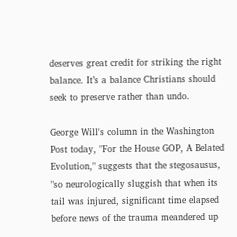deserves great credit for striking the right balance. It’s a balance Christians should seek to preserve rather than undo.

George Will's column in the Washington Post today, "For the House GOP, A Belated Evolution," suggests that the stegosausus, "so neurologically sluggish that when its tail was injured, significant time elapsed before news of the trauma meandered up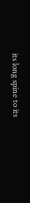its long spine to its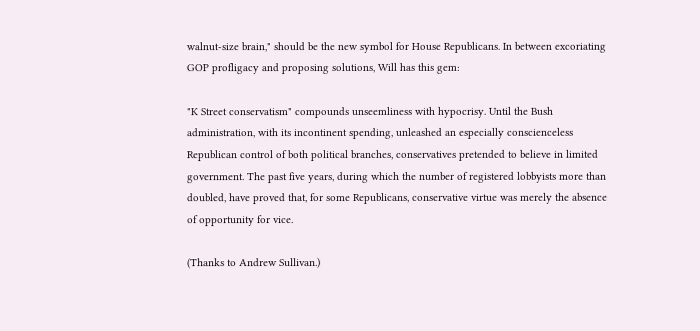walnut-size brain," should be the new symbol for House Republicans. In between excoriating GOP profligacy and proposing solutions, Will has this gem:

"K Street conservatism" compounds unseemliness with hypocrisy. Until the Bush administration, with its incontinent spending, unleashed an especially conscienceless Republican control of both political branches, conservatives pretended to believe in limited government. The past five years, during which the number of registered lobbyists more than doubled, have proved that, for some Republicans, conservative virtue was merely the absence of opportunity for vice.

(Thanks to Andrew Sullivan.)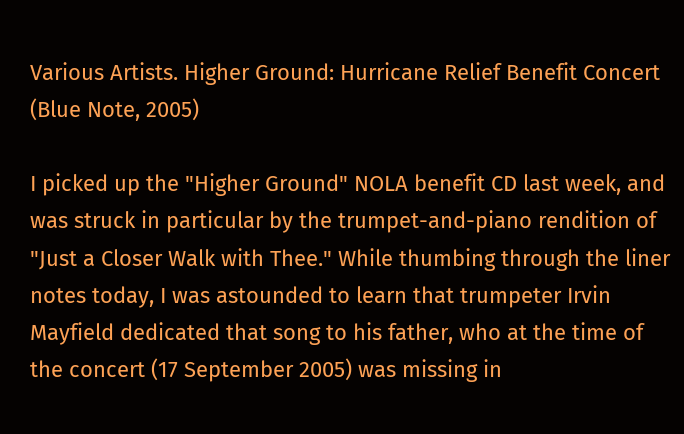Various Artists. Higher Ground: Hurricane Relief Benefit Concert (Blue Note, 2005)

I picked up the "Higher Ground" NOLA benefit CD last week, and was struck in particular by the trumpet-and-piano rendition of "Just a Closer Walk with Thee." While thumbing through the liner notes today, I was astounded to learn that trumpeter Irvin Mayfield dedicated that song to his father, who at the time of the concert (17 September 2005) was missing in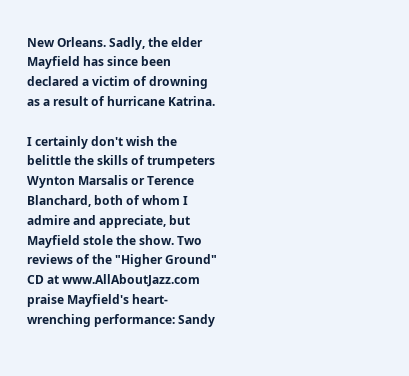New Orleans. Sadly, the elder Mayfield has since been declared a victim of drowning as a result of hurricane Katrina.

I certainly don't wish the belittle the skills of trumpeters Wynton Marsalis or Terence Blanchard, both of whom I admire and appreciate, but Mayfield stole the show. Two reviews of the "Higher Ground" CD at www.AllAboutJazz.com praise Mayfield's heart-wrenching performance: Sandy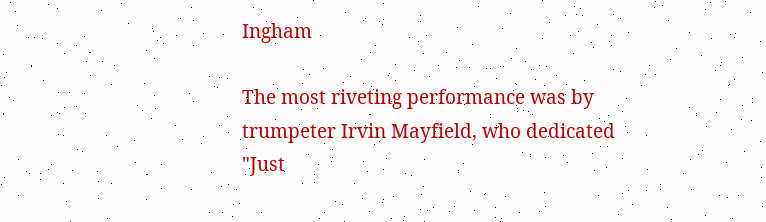Ingham

The most riveting performance was by trumpeter Irvin Mayfield, who dedicated "Just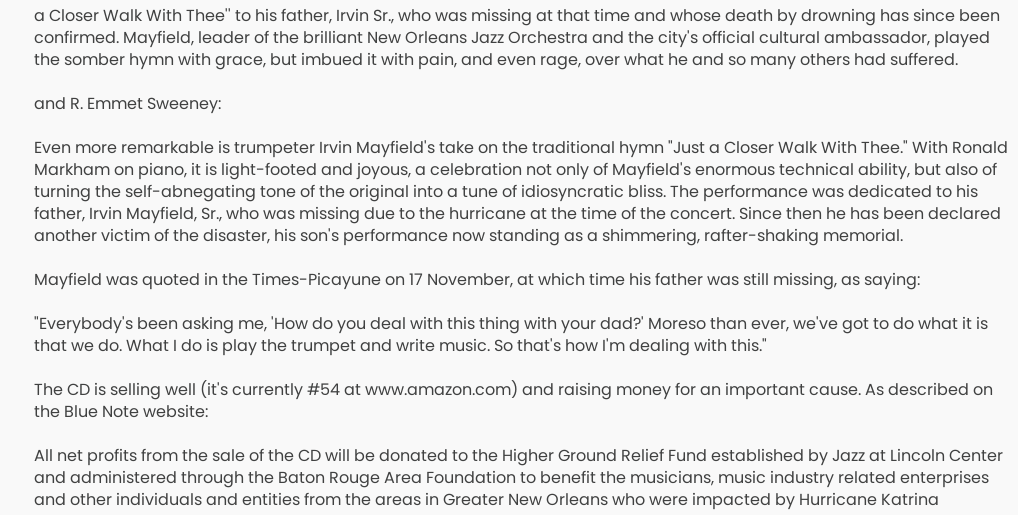a Closer Walk With Thee'' to his father, Irvin Sr., who was missing at that time and whose death by drowning has since been confirmed. Mayfield, leader of the brilliant New Orleans Jazz Orchestra and the city's official cultural ambassador, played the somber hymn with grace, but imbued it with pain, and even rage, over what he and so many others had suffered.

and R. Emmet Sweeney:

Even more remarkable is trumpeter Irvin Mayfield's take on the traditional hymn "Just a Closer Walk With Thee." With Ronald Markham on piano, it is light-footed and joyous, a celebration not only of Mayfield's enormous technical ability, but also of turning the self-abnegating tone of the original into a tune of idiosyncratic bliss. The performance was dedicated to his father, Irvin Mayfield, Sr., who was missing due to the hurricane at the time of the concert. Since then he has been declared another victim of the disaster, his son's performance now standing as a shimmering, rafter-shaking memorial.

Mayfield was quoted in the Times-Picayune on 17 November, at which time his father was still missing, as saying:

"Everybody's been asking me, 'How do you deal with this thing with your dad?' Moreso than ever, we've got to do what it is that we do. What I do is play the trumpet and write music. So that's how I'm dealing with this."

The CD is selling well (it's currently #54 at www.amazon.com) and raising money for an important cause. As described on the Blue Note website:

All net profits from the sale of the CD will be donated to the Higher Ground Relief Fund established by Jazz at Lincoln Center and administered through the Baton Rouge Area Foundation to benefit the musicians, music industry related enterprises and other individuals and entities from the areas in Greater New Orleans who were impacted by Hurricane Katrina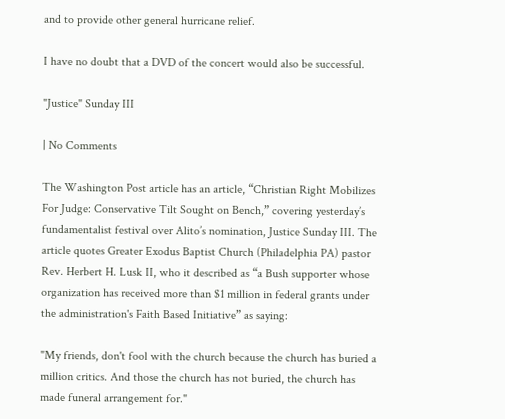and to provide other general hurricane relief.

I have no doubt that a DVD of the concert would also be successful.

"Justice" Sunday III

| No Comments

The Washington Post article has an article, “Christian Right Mobilizes For Judge: Conservative Tilt Sought on Bench,” covering yesterday’s fundamentalist festival over Alito’s nomination, Justice Sunday III. The article quotes Greater Exodus Baptist Church (Philadelphia PA) pastor Rev. Herbert H. Lusk II, who it described as “a Bush supporter whose organization has received more than $1 million in federal grants under the administration's Faith Based Initiative” as saying:

"My friends, don't fool with the church because the church has buried a million critics. And those the church has not buried, the church has made funeral arrangement for."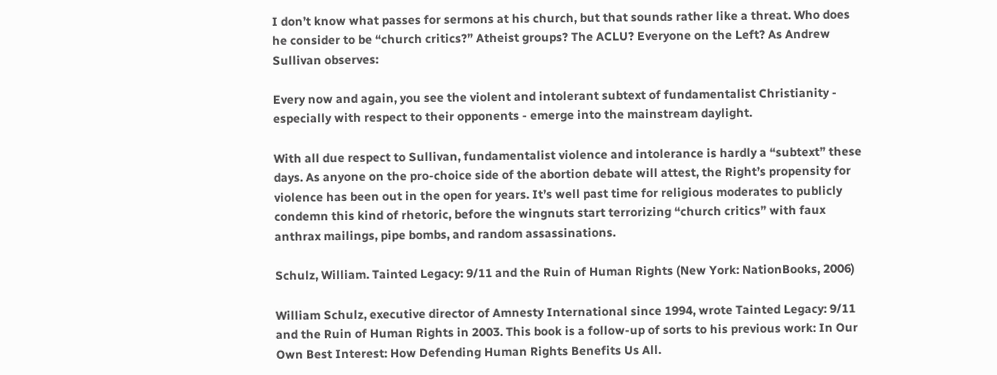I don’t know what passes for sermons at his church, but that sounds rather like a threat. Who does he consider to be “church critics?” Atheist groups? The ACLU? Everyone on the Left? As Andrew Sullivan observes:

Every now and again, you see the violent and intolerant subtext of fundamentalist Christianity - especially with respect to their opponents - emerge into the mainstream daylight.

With all due respect to Sullivan, fundamentalist violence and intolerance is hardly a “subtext” these days. As anyone on the pro-choice side of the abortion debate will attest, the Right’s propensity for violence has been out in the open for years. It’s well past time for religious moderates to publicly condemn this kind of rhetoric, before the wingnuts start terrorizing “church critics” with faux anthrax mailings, pipe bombs, and random assassinations.

Schulz, William. Tainted Legacy: 9/11 and the Ruin of Human Rights (New York: NationBooks, 2006)

William Schulz, executive director of Amnesty International since 1994, wrote Tainted Legacy: 9/11 and the Ruin of Human Rights in 2003. This book is a follow-up of sorts to his previous work: In Our Own Best Interest: How Defending Human Rights Benefits Us All.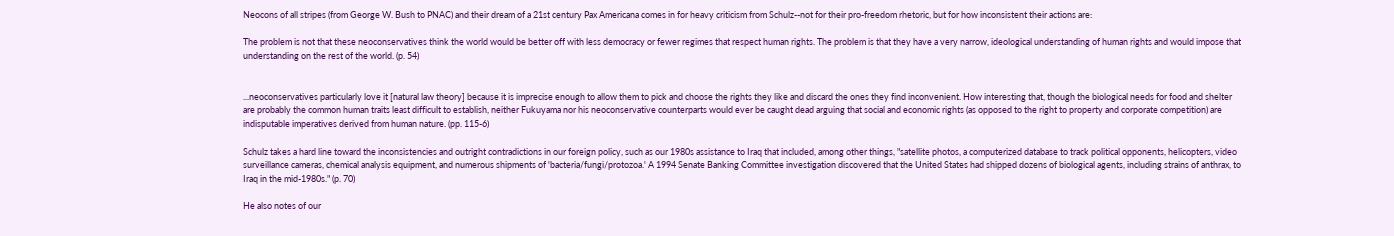Neocons of all stripes (from George W. Bush to PNAC) and their dream of a 21st century Pax Americana comes in for heavy criticism from Schulz--not for their pro-freedom rhetoric, but for how inconsistent their actions are:

The problem is not that these neoconservatives think the world would be better off with less democracy or fewer regimes that respect human rights. The problem is that they have a very narrow, ideological understanding of human rights and would impose that understanding on the rest of the world. (p. 54)


...neoconservatives particularly love it [natural law theory] because it is imprecise enough to allow them to pick and choose the rights they like and discard the ones they find inconvenient. How interesting that, though the biological needs for food and shelter are probably the common human traits least difficult to establish, neither Fukuyama nor his neoconservative counterparts would ever be caught dead arguing that social and economic rights (as opposed to the right to property and corporate competition) are indisputable imperatives derived from human nature. (pp. 115-6)

Schulz takes a hard line toward the inconsistencies and outright contradictions in our foreign policy, such as our 1980s assistance to Iraq that included, among other things, "satellite photos, a computerized database to track political opponents, helicopters, video surveillance cameras, chemical analysis equipment, and numerous shipments of 'bacteria/fungi/protozoa.' A 1994 Senate Banking Committee investigation discovered that the United States had shipped dozens of biological agents, including strains of anthrax, to Iraq in the mid-1980s." (p. 70)

He also notes of our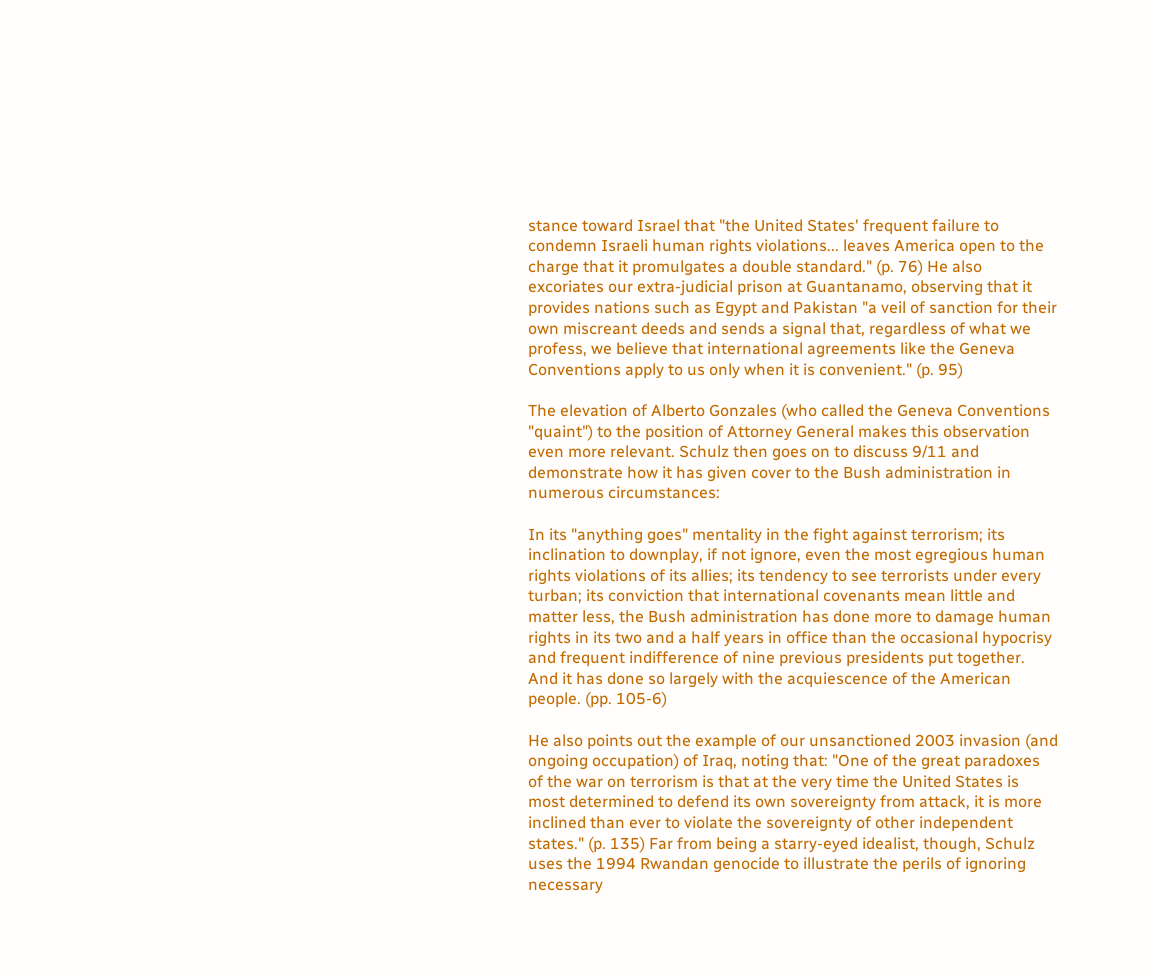stance toward Israel that "the United States' frequent failure to condemn Israeli human rights violations... leaves America open to the charge that it promulgates a double standard." (p. 76) He also excoriates our extra-judicial prison at Guantanamo, observing that it provides nations such as Egypt and Pakistan "a veil of sanction for their own miscreant deeds and sends a signal that, regardless of what we profess, we believe that international agreements like the Geneva Conventions apply to us only when it is convenient." (p. 95)

The elevation of Alberto Gonzales (who called the Geneva Conventions "quaint") to the position of Attorney General makes this observation even more relevant. Schulz then goes on to discuss 9/11 and demonstrate how it has given cover to the Bush administration in numerous circumstances:

In its "anything goes" mentality in the fight against terrorism; its inclination to downplay, if not ignore, even the most egregious human rights violations of its allies; its tendency to see terrorists under every turban; its conviction that international covenants mean little and matter less, the Bush administration has done more to damage human rights in its two and a half years in office than the occasional hypocrisy and frequent indifference of nine previous presidents put together. And it has done so largely with the acquiescence of the American people. (pp. 105-6)

He also points out the example of our unsanctioned 2003 invasion (and ongoing occupation) of Iraq, noting that: "One of the great paradoxes of the war on terrorism is that at the very time the United States is most determined to defend its own sovereignty from attack, it is more inclined than ever to violate the sovereignty of other independent states." (p. 135) Far from being a starry-eyed idealist, though, Schulz uses the 1994 Rwandan genocide to illustrate the perils of ignoring necessary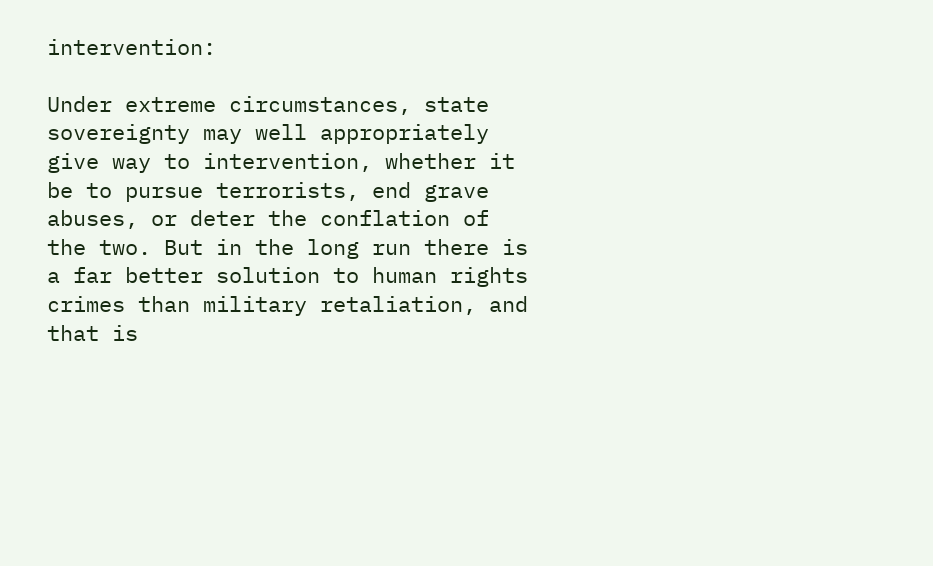intervention:

Under extreme circumstances, state sovereignty may well appropriately give way to intervention, whether it be to pursue terrorists, end grave abuses, or deter the conflation of the two. But in the long run there is a far better solution to human rights crimes than military retaliation, and that is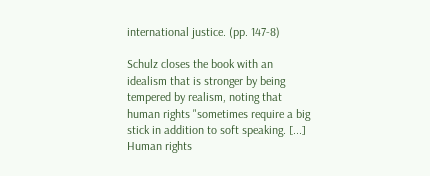international justice. (pp. 147-8)

Schulz closes the book with an idealism that is stronger by being tempered by realism, noting that human rights "sometimes require a big stick in addition to soft speaking. [...] Human rights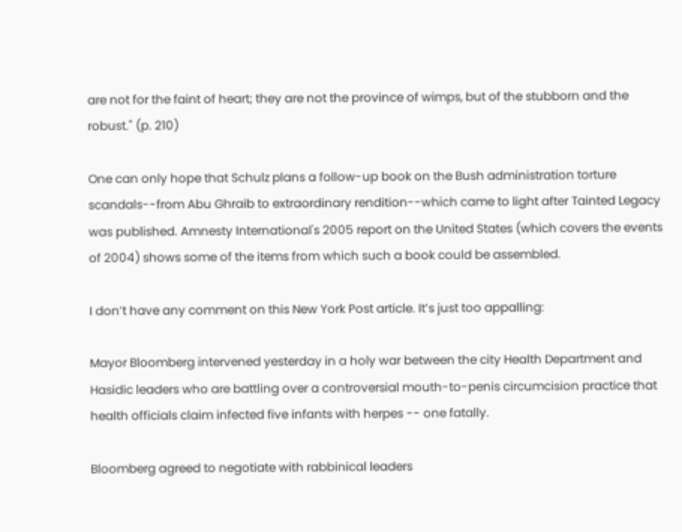are not for the faint of heart; they are not the province of wimps, but of the stubborn and the robust." (p. 210)

One can only hope that Schulz plans a follow-up book on the Bush administration torture scandals--from Abu Ghraib to extraordinary rendition--which came to light after Tainted Legacy was published. Amnesty International's 2005 report on the United States (which covers the events of 2004) shows some of the items from which such a book could be assembled.

I don’t have any comment on this New York Post article. It’s just too appalling:

Mayor Bloomberg intervened yesterday in a holy war between the city Health Department and Hasidic leaders who are battling over a controversial mouth-to-penis circumcision practice that health officials claim infected five infants with herpes -- one fatally.

Bloomberg agreed to negotiate with rabbinical leaders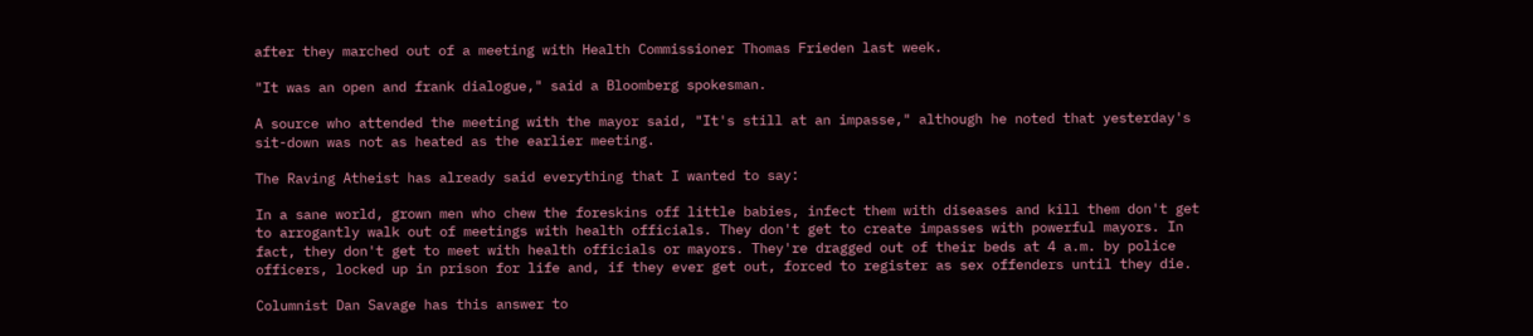after they marched out of a meeting with Health Commissioner Thomas Frieden last week.

"It was an open and frank dialogue," said a Bloomberg spokesman.

A source who attended the meeting with the mayor said, "It's still at an impasse," although he noted that yesterday's sit-down was not as heated as the earlier meeting.

The Raving Atheist has already said everything that I wanted to say:

In a sane world, grown men who chew the foreskins off little babies, infect them with diseases and kill them don't get to arrogantly walk out of meetings with health officials. They don't get to create impasses with powerful mayors. In fact, they don't get to meet with health officials or mayors. They're dragged out of their beds at 4 a.m. by police officers, locked up in prison for life and, if they ever get out, forced to register as sex offenders until they die.

Columnist Dan Savage has this answer to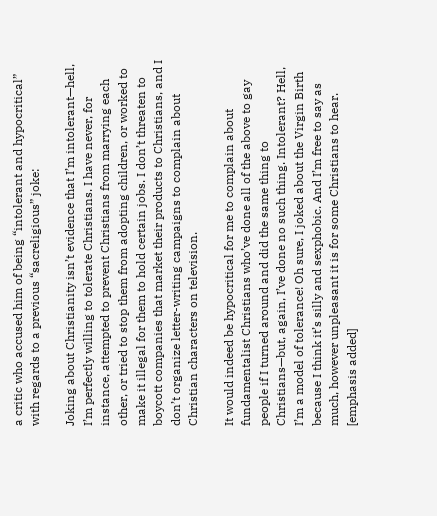a critic who accused him of being “intolerant and hypocritical” with regards to a previous “sacreligious” joke:

Joking about Christianity isn’t evidence that I’m intolerant—hell, I’m perfectly willing to tolerate Christians. I have never, for instance, attempted to prevent Christians from marrying each other, or tried to stop them from adopting children, or worked to make it illegal for them to hold certain jobs. I don’t threaten to boycott companies that market their products to Christians, and I don’t organize letter-writing campaigns to complain about Christian characters on television.

It would indeed be hypocritical for me to complain about fundamentalist Christians who’ve done all of the above to gay people if I turned around and did the same thing to Christians—but, again, I’ve done no such thing. Intolerant? Hell, I’m a model of tolerance! Oh sure, I joked about the Virgin Birth because I think it’s silly and sexphobic. And I’m free to say as much, however unpleasant it is for some Christians to hear. [emphasis added]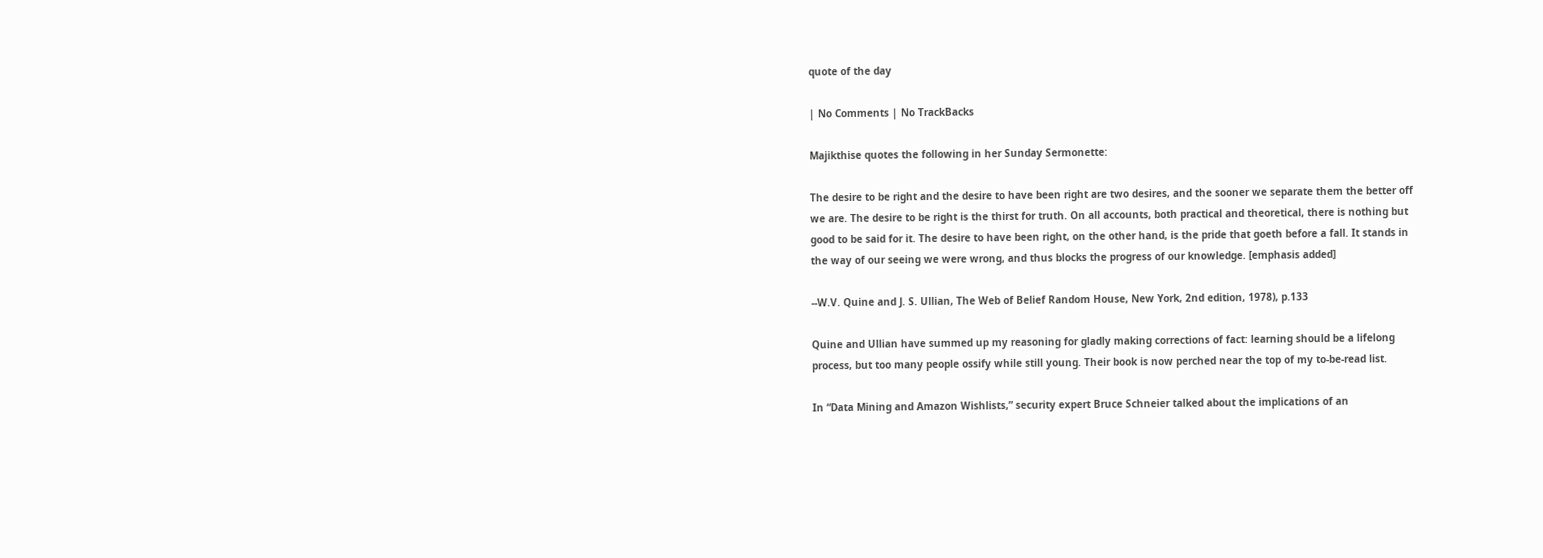quote of the day

| No Comments | No TrackBacks

Majikthise quotes the following in her Sunday Sermonette:

The desire to be right and the desire to have been right are two desires, and the sooner we separate them the better off we are. The desire to be right is the thirst for truth. On all accounts, both practical and theoretical, there is nothing but good to be said for it. The desire to have been right, on the other hand, is the pride that goeth before a fall. It stands in the way of our seeing we were wrong, and thus blocks the progress of our knowledge. [emphasis added]

--W.V. Quine and J. S. Ullian, The Web of Belief Random House, New York, 2nd edition, 1978), p.133

Quine and Ullian have summed up my reasoning for gladly making corrections of fact: learning should be a lifelong process, but too many people ossify while still young. Their book is now perched near the top of my to-be-read list.

In “Data Mining and Amazon Wishlists,” security expert Bruce Schneier talked about the implications of an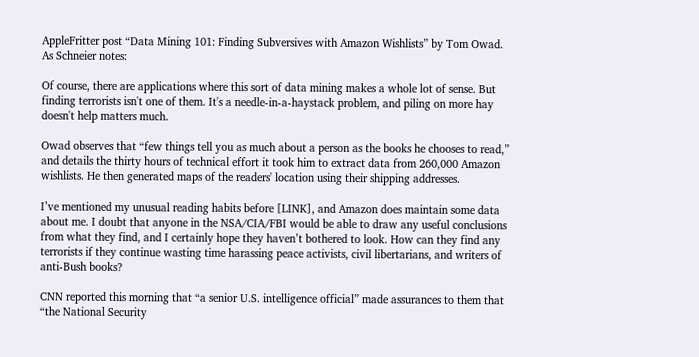AppleFritter post “Data Mining 101: Finding Subversives with Amazon Wishlists” by Tom Owad. As Schneier notes:

Of course, there are applications where this sort of data mining makes a whole lot of sense. But finding terrorists isn't one of them. It's a needle-in-a-haystack problem, and piling on more hay doesn't help matters much.

Owad observes that “few things tell you as much about a person as the books he chooses to read,” and details the thirty hours of technical effort it took him to extract data from 260,000 Amazon wishlists. He then generated maps of the readers' location using their shipping addresses.

I’ve mentioned my unusual reading habits before [LINK], and Amazon does maintain some data about me. I doubt that anyone in the NSA/CIA/FBI would be able to draw any useful conclusions from what they find, and I certainly hope they haven’t bothered to look. How can they find any terrorists if they continue wasting time harassing peace activists, civil libertarians, and writers of anti-Bush books?

CNN reported this morning that “a senior U.S. intelligence official” made assurances to them that “the National Security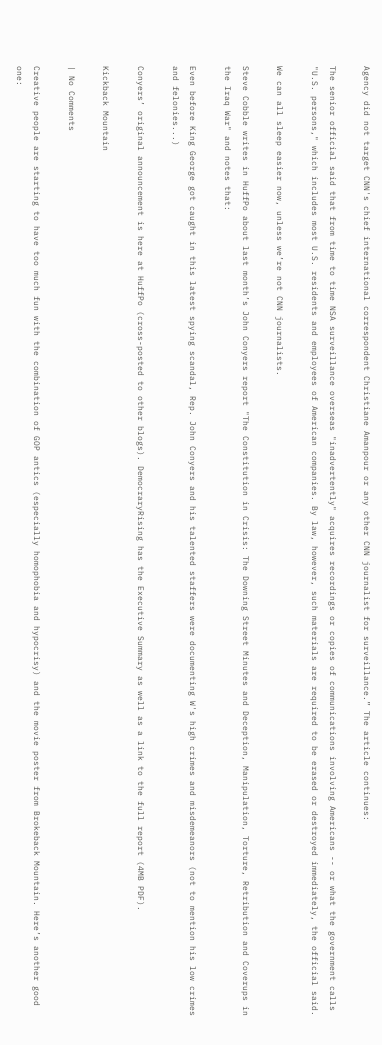Agency did not target CNN's chief international correspondent Christiane Amanpour or any other CNN journalist for surveillance.” The article continues:

The senior official said that from time to time NSA surveillance overseas "inadvertently" acquires recordings or copies of communications involving Americans -- or what the government calls "U.S. persons," which includes most U.S. residents and employees of American companies. By law, however, such materials are required to be erased or destroyed immediately, the official said.

We can all sleep easier now, unless we’re not CNN journalists.

Steve Cobble writes in HuffPo about last month’s John Conyers report "The Constitution in Crisis: The Downing Street Minutes and Deception, Manipulation, Torture, Retribution and Coverups in the Iraq War" and notes that:

Even before King George got caught in this latest spying scandal, Rep. John Conyers and his talented staffers were documenting W's high crimes and misdemeanors (not to mention his low crimes and felonies...)

Conyers’ original announcement is here at HuffPo (cross-posted to other blogs). DemocraryRising has the Executive Summary as well as a link to the full report (4MB PDF).

Kickback Mountain

| No Comments

Creative people are starting to have too much fun with the combination of GOP antics (especially homophobia and hypocrisy) and the movie poster from Brokeback Mountain. Here’s another good one: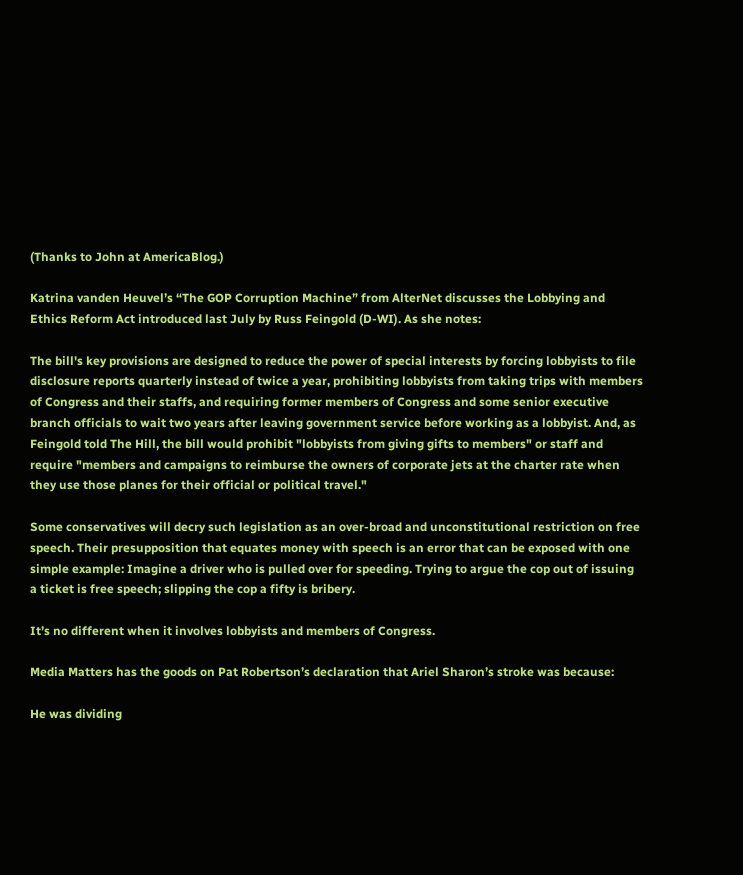(Thanks to John at AmericaBlog.)

Katrina vanden Heuvel’s “The GOP Corruption Machine” from AlterNet discusses the Lobbying and Ethics Reform Act introduced last July by Russ Feingold (D-WI). As she notes:

The bill's key provisions are designed to reduce the power of special interests by forcing lobbyists to file disclosure reports quarterly instead of twice a year, prohibiting lobbyists from taking trips with members of Congress and their staffs, and requiring former members of Congress and some senior executive branch officials to wait two years after leaving government service before working as a lobbyist. And, as Feingold told The Hill, the bill would prohibit "lobbyists from giving gifts to members" or staff and require "members and campaigns to reimburse the owners of corporate jets at the charter rate when they use those planes for their official or political travel."

Some conservatives will decry such legislation as an over-broad and unconstitutional restriction on free speech. Their presupposition that equates money with speech is an error that can be exposed with one simple example: Imagine a driver who is pulled over for speeding. Trying to argue the cop out of issuing a ticket is free speech; slipping the cop a fifty is bribery.

It’s no different when it involves lobbyists and members of Congress.

Media Matters has the goods on Pat Robertson’s declaration that Ariel Sharon’s stroke was because:

He was dividing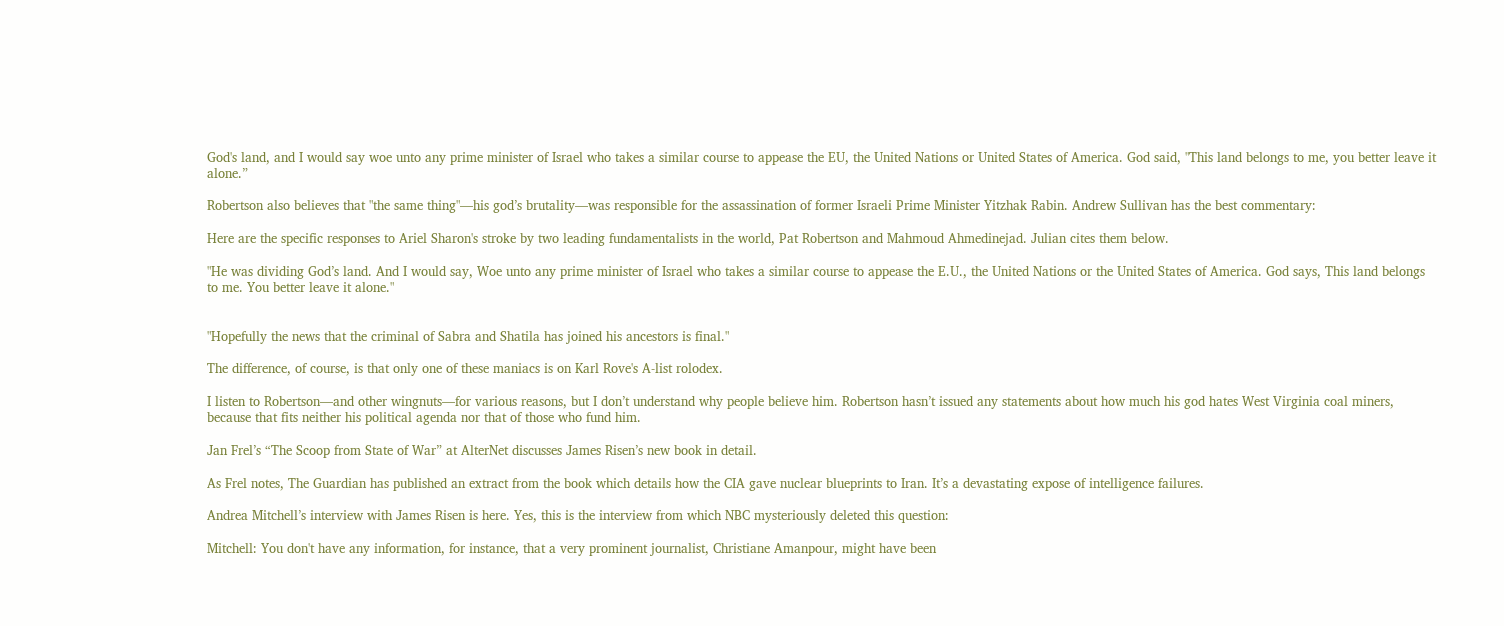God's land, and I would say woe unto any prime minister of Israel who takes a similar course to appease the EU, the United Nations or United States of America. God said, "This land belongs to me, you better leave it alone.”

Robertson also believes that "the same thing"—his god’s brutality—was responsible for the assassination of former Israeli Prime Minister Yitzhak Rabin. Andrew Sullivan has the best commentary:

Here are the specific responses to Ariel Sharon's stroke by two leading fundamentalists in the world, Pat Robertson and Mahmoud Ahmedinejad. Julian cites them below.

"He was dividing God’s land. And I would say, Woe unto any prime minister of Israel who takes a similar course to appease the E.U., the United Nations or the United States of America. God says, This land belongs to me. You better leave it alone."


"Hopefully the news that the criminal of Sabra and Shatila has joined his ancestors is final."

The difference, of course, is that only one of these maniacs is on Karl Rove's A-list rolodex.

I listen to Robertson—and other wingnuts—for various reasons, but I don’t understand why people believe him. Robertson hasn’t issued any statements about how much his god hates West Virginia coal miners, because that fits neither his political agenda nor that of those who fund him.

Jan Frel’s “The Scoop from State of War” at AlterNet discusses James Risen’s new book in detail.

As Frel notes, The Guardian has published an extract from the book which details how the CIA gave nuclear blueprints to Iran. It’s a devastating expose of intelligence failures.

Andrea Mitchell’s interview with James Risen is here. Yes, this is the interview from which NBC mysteriously deleted this question:

Mitchell: You don't have any information, for instance, that a very prominent journalist, Christiane Amanpour, might have been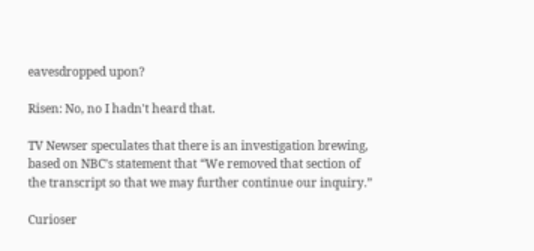eavesdropped upon?

Risen: No, no I hadn't heard that.

TV Newser speculates that there is an investigation brewing, based on NBC’s statement that “We removed that section of the transcript so that we may further continue our inquiry.”

Curioser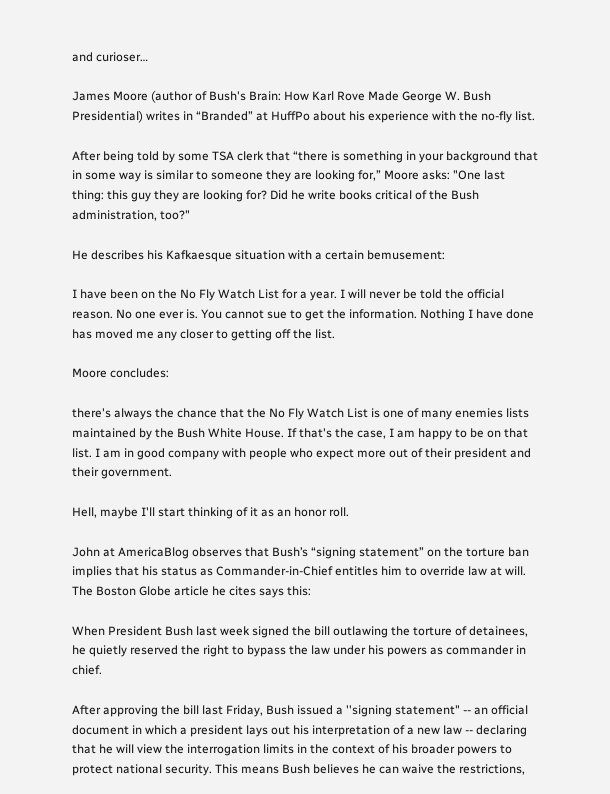and curioser…

James Moore (author of Bush's Brain: How Karl Rove Made George W. Bush Presidential) writes in “Branded” at HuffPo about his experience with the no-fly list.

After being told by some TSA clerk that “there is something in your background that in some way is similar to someone they are looking for,” Moore asks: "One last thing: this guy they are looking for? Did he write books critical of the Bush administration, too?"

He describes his Kafkaesque situation with a certain bemusement:

I have been on the No Fly Watch List for a year. I will never be told the official reason. No one ever is. You cannot sue to get the information. Nothing I have done has moved me any closer to getting off the list.

Moore concludes:

there's always the chance that the No Fly Watch List is one of many enemies lists maintained by the Bush White House. If that's the case, I am happy to be on that list. I am in good company with people who expect more out of their president and their government.

Hell, maybe I'll start thinking of it as an honor roll.

John at AmericaBlog observes that Bush’s “signing statement” on the torture ban implies that his status as Commander-in-Chief entitles him to override law at will. The Boston Globe article he cites says this:

When President Bush last week signed the bill outlawing the torture of detainees, he quietly reserved the right to bypass the law under his powers as commander in chief.

After approving the bill last Friday, Bush issued a ''signing statement" -- an official document in which a president lays out his interpretation of a new law -- declaring that he will view the interrogation limits in the context of his broader powers to protect national security. This means Bush believes he can waive the restrictions,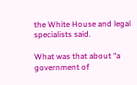the White House and legal specialists said.

What was that about “a government of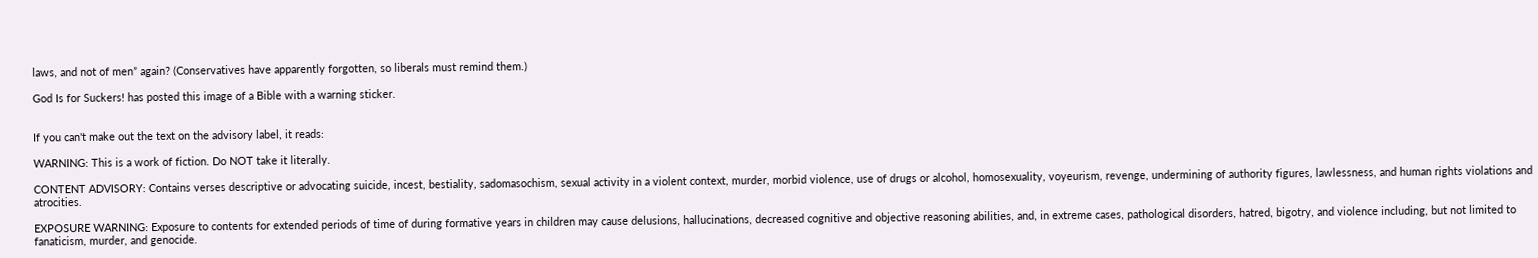laws, and not of men” again? (Conservatives have apparently forgotten, so liberals must remind them.)

God Is for Suckers! has posted this image of a Bible with a warning sticker.


If you can't make out the text on the advisory label, it reads:

WARNING: This is a work of fiction. Do NOT take it literally.

CONTENT ADVISORY: Contains verses descriptive or advocating suicide, incest, bestiality, sadomasochism, sexual activity in a violent context, murder, morbid violence, use of drugs or alcohol, homosexuality, voyeurism, revenge, undermining of authority figures, lawlessness, and human rights violations and atrocities.

EXPOSURE WARNING: Exposure to contents for extended periods of time of during formative years in children may cause delusions, hallucinations, decreased cognitive and objective reasoning abilities, and, in extreme cases, pathological disorders, hatred, bigotry, and violence including, but not limited to fanaticism, murder, and genocide.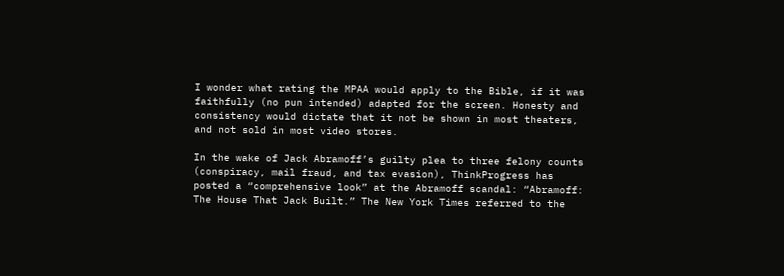I wonder what rating the MPAA would apply to the Bible, if it was faithfully (no pun intended) adapted for the screen. Honesty and consistency would dictate that it not be shown in most theaters, and not sold in most video stores.

In the wake of Jack Abramoff’s guilty plea to three felony counts (conspiracy, mail fraud, and tax evasion), ThinkProgress has posted a “comprehensive look” at the Abramoff scandal: “Abramoff: The House That Jack Built.” The New York Times referred to the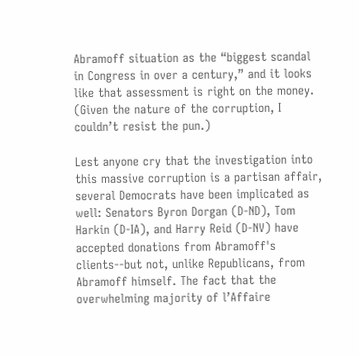Abramoff situation as the “biggest scandal in Congress in over a century,” and it looks like that assessment is right on the money. (Given the nature of the corruption, I couldn’t resist the pun.)

Lest anyone cry that the investigation into this massive corruption is a partisan affair, several Democrats have been implicated as well: Senators Byron Dorgan (D-ND), Tom Harkin (D-IA), and Harry Reid (D-NV) have accepted donations from Abramoff's clients--but not, unlike Republicans, from Abramoff himself. The fact that the overwhelming majority of l’Affaire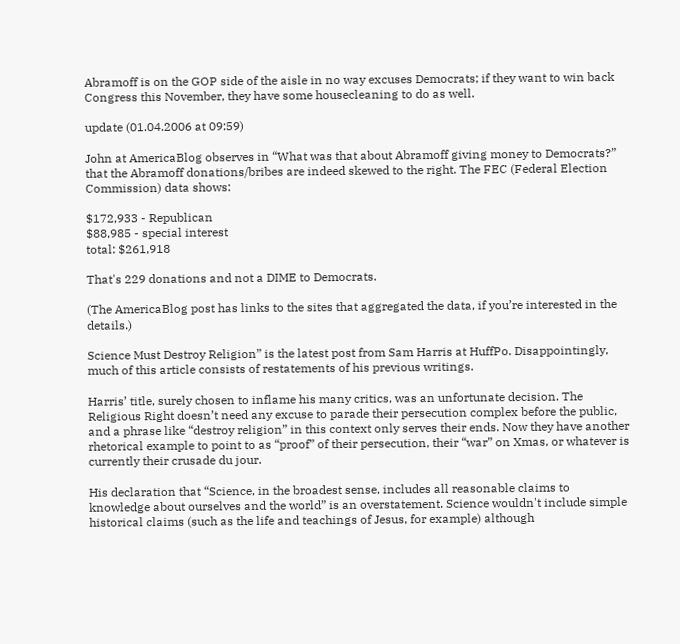Abramoff is on the GOP side of the aisle in no way excuses Democrats; if they want to win back Congress this November, they have some housecleaning to do as well.

update (01.04.2006 at 09:59)

John at AmericaBlog observes in “What was that about Abramoff giving money to Democrats?” that the Abramoff donations/bribes are indeed skewed to the right. The FEC (Federal Election Commission) data shows:

$172,933 - Republican
$88,985 - special interest
total: $261,918

That's 229 donations and not a DIME to Democrats.

(The AmericaBlog post has links to the sites that aggregated the data, if you’re interested in the details.)

Science Must Destroy Religion” is the latest post from Sam Harris at HuffPo. Disappointingly, much of this article consists of restatements of his previous writings.

Harris’ title, surely chosen to inflame his many critics, was an unfortunate decision. The Religious Right doesn’t need any excuse to parade their persecution complex before the public, and a phrase like “destroy religion” in this context only serves their ends. Now they have another rhetorical example to point to as “proof” of their persecution, their “war” on Xmas, or whatever is currently their crusade du jour.

His declaration that “Science, in the broadest sense, includes all reasonable claims to knowledge about ourselves and the world” is an overstatement. Science wouldn't include simple historical claims (such as the life and teachings of Jesus, for example) although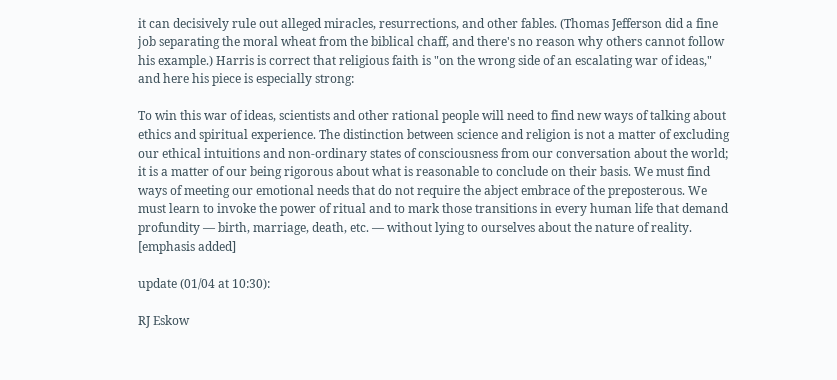it can decisively rule out alleged miracles, resurrections, and other fables. (Thomas Jefferson did a fine job separating the moral wheat from the biblical chaff, and there's no reason why others cannot follow his example.) Harris is correct that religious faith is "on the wrong side of an escalating war of ideas," and here his piece is especially strong:

To win this war of ideas, scientists and other rational people will need to find new ways of talking about ethics and spiritual experience. The distinction between science and religion is not a matter of excluding our ethical intuitions and non-ordinary states of consciousness from our conversation about the world; it is a matter of our being rigorous about what is reasonable to conclude on their basis. We must find ways of meeting our emotional needs that do not require the abject embrace of the preposterous. We must learn to invoke the power of ritual and to mark those transitions in every human life that demand profundity — birth, marriage, death, etc. — without lying to ourselves about the nature of reality. [emphasis added]

update (01/04 at 10:30):

RJ Eskow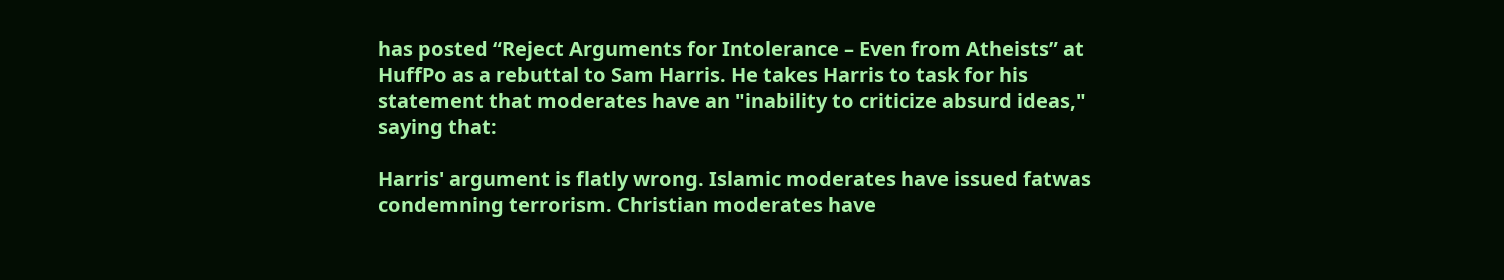has posted “Reject Arguments for Intolerance – Even from Atheists” at HuffPo as a rebuttal to Sam Harris. He takes Harris to task for his statement that moderates have an "inability to criticize absurd ideas," saying that:

Harris' argument is flatly wrong. Islamic moderates have issued fatwas condemning terrorism. Christian moderates have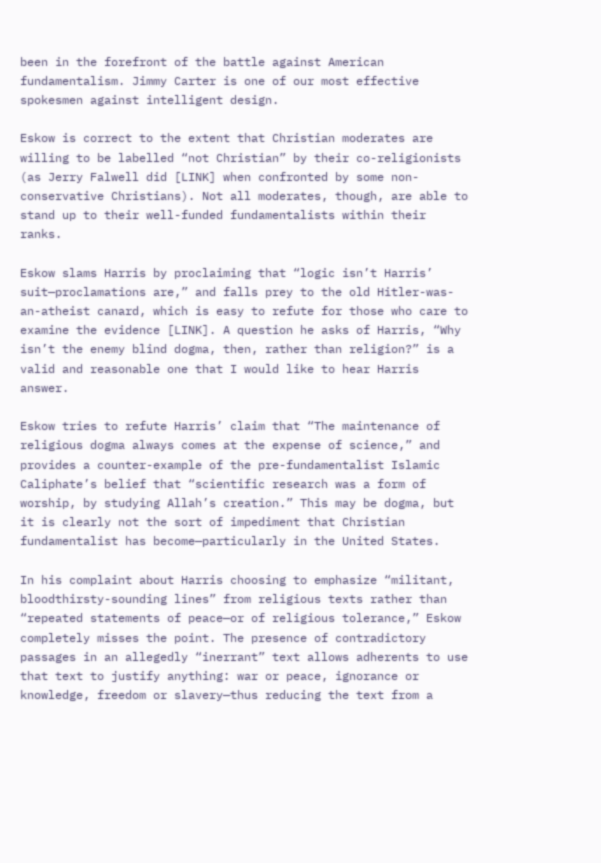been in the forefront of the battle against American fundamentalism. Jimmy Carter is one of our most effective spokesmen against intelligent design.

Eskow is correct to the extent that Christian moderates are willing to be labelled “not Christian” by their co-religionists (as Jerry Falwell did [LINK] when confronted by some non-conservative Christians). Not all moderates, though, are able to stand up to their well-funded fundamentalists within their ranks.

Eskow slams Harris by proclaiming that “logic isn’t Harris’ suit—proclamations are,” and falls prey to the old Hitler-was-an-atheist canard, which is easy to refute for those who care to examine the evidence [LINK]. A question he asks of Harris, “Why isn’t the enemy blind dogma, then, rather than religion?” is a valid and reasonable one that I would like to hear Harris answer.

Eskow tries to refute Harris’ claim that “The maintenance of religious dogma always comes at the expense of science,” and provides a counter-example of the pre-fundamentalist Islamic Caliphate’s belief that “scientific research was a form of worship, by studying Allah’s creation.” This may be dogma, but it is clearly not the sort of impediment that Christian fundamentalist has become—particularly in the United States.

In his complaint about Harris choosing to emphasize “militant, bloodthirsty-sounding lines” from religious texts rather than “repeated statements of peace—or of religious tolerance,” Eskow completely misses the point. The presence of contradictory passages in an allegedly “inerrant” text allows adherents to use that text to justify anything: war or peace, ignorance or knowledge, freedom or slavery—thus reducing the text from a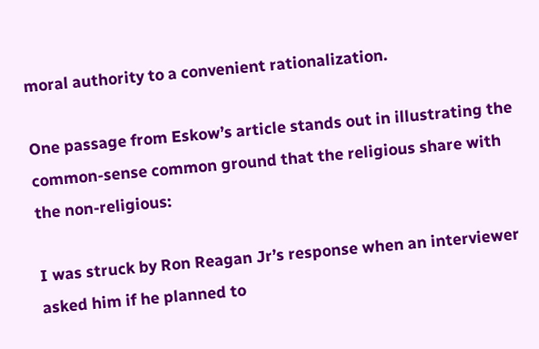moral authority to a convenient rationalization.

One passage from Eskow’s article stands out in illustrating the common-sense common ground that the religious share with the non-religious:

I was struck by Ron Reagan Jr’s response when an interviewer asked him if he planned to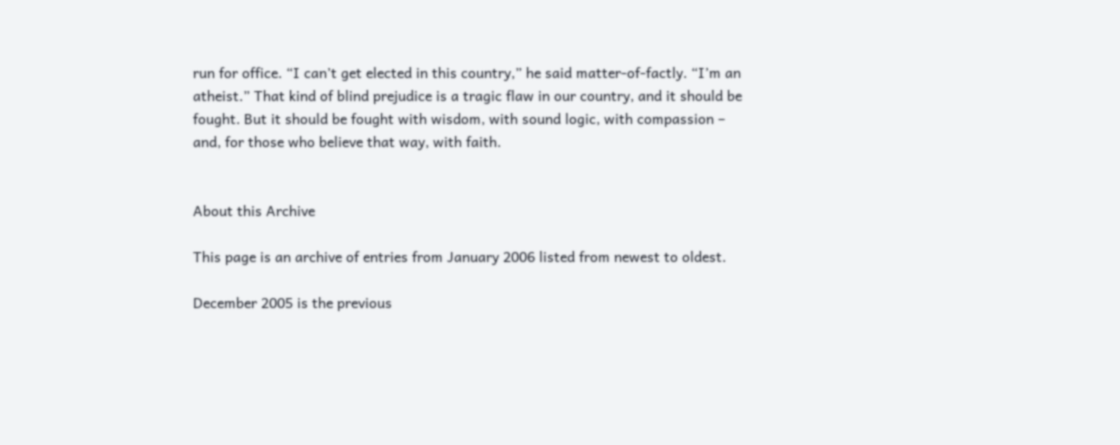run for office. “I can’t get elected in this country,” he said matter-of-factly. “I’m an atheist.” That kind of blind prejudice is a tragic flaw in our country, and it should be fought. But it should be fought with wisdom, with sound logic, with compassion – and, for those who believe that way, with faith.


About this Archive

This page is an archive of entries from January 2006 listed from newest to oldest.

December 2005 is the previous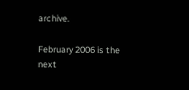archive.

February 2006 is the next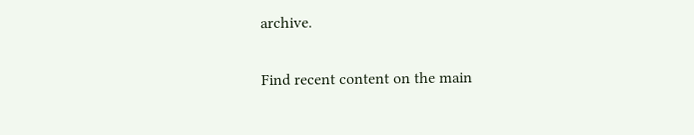archive.

Find recent content on the main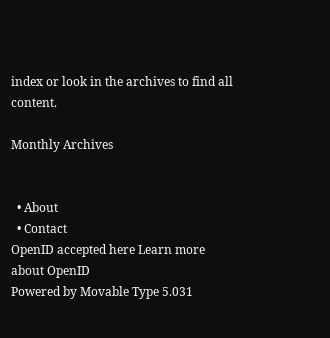index or look in the archives to find all content.

Monthly Archives


  • About
  • Contact
OpenID accepted here Learn more about OpenID
Powered by Movable Type 5.031